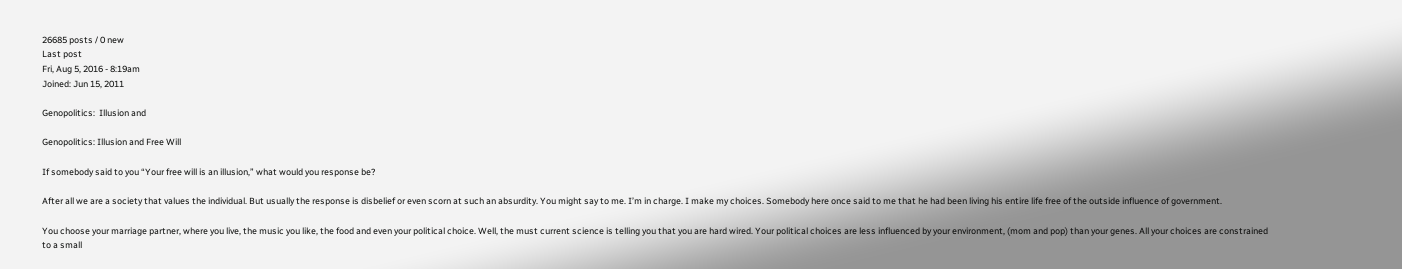26685 posts / 0 new
Last post
Fri, Aug 5, 2016 - 8:19am
Joined: Jun 15, 2011

Genopolitics:  Illusion and

Genopolitics: Illusion and Free Will

If somebody said to you “Your free will is an illusion,” what would you response be?

After all we are a society that values the individual. But usually the response is disbelief or even scorn at such an absurdity. You might say to me. I’m in charge. I make my choices. Somebody here once said to me that he had been living his entire life free of the outside influence of government.

You choose your marriage partner, where you live, the music you like, the food and even your political choice. Well, the must current science is telling you that you are hard wired. Your political choices are less influenced by your environment, (mom and pop) than your genes. All your choices are constrained to a small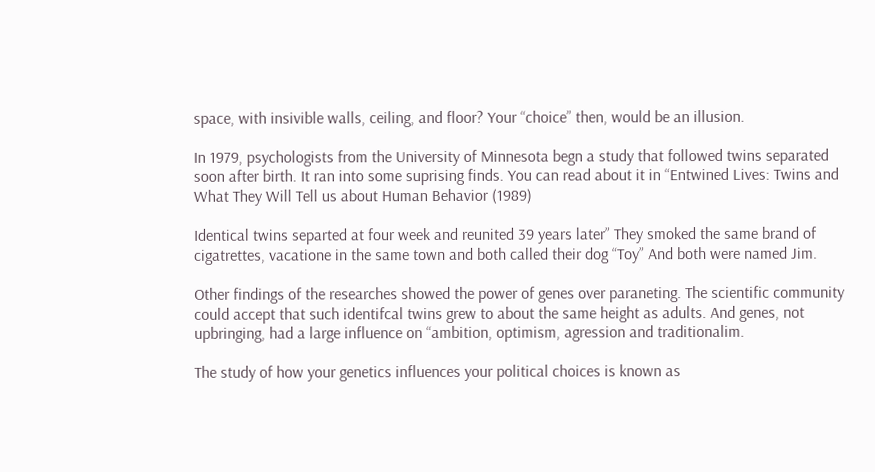space, with insivible walls, ceiling, and floor? Your “choice” then, would be an illusion.

In 1979, psychologists from the University of Minnesota begn a study that followed twins separated soon after birth. It ran into some suprising finds. You can read about it in “Entwined Lives: Twins and What They Will Tell us about Human Behavior (1989)

Identical twins separted at four week and reunited 39 years later” They smoked the same brand of cigatrettes, vacatione in the same town and both called their dog “Toy” And both were named Jim.

Other findings of the researches showed the power of genes over paraneting. The scientific community could accept that such identifcal twins grew to about the same height as adults. And genes, not upbringing, had a large influence on “ambition, optimism, agression and traditionalim.

The study of how your genetics influences your political choices is known as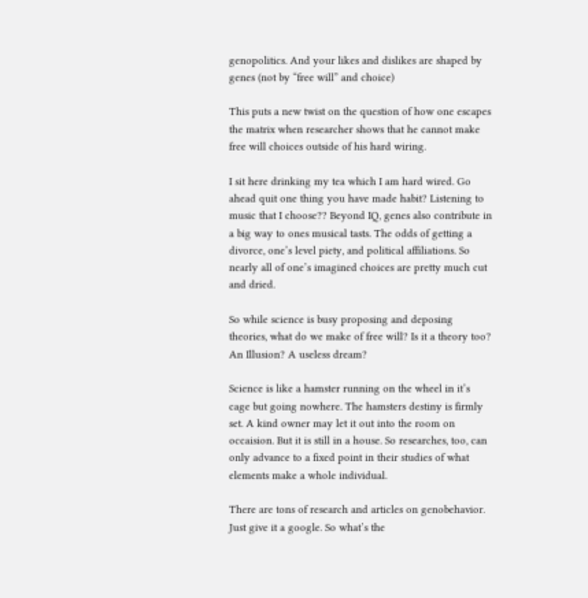genopolitics. And your likes and dislikes are shaped by genes (not by “free will” and choice)

This puts a new twist on the question of how one escapes the matrix when researcher shows that he cannot make free will choices outside of his hard wiring.

I sit here drinking my tea which I am hard wired. Go ahead quit one thing you have made habit? Listening to music that I choose?? Beyond IQ, genes also contribute in a big way to ones musical tasts. The odds of getting a divorce, one’s level piety, and political affiliations. So nearly all of one’s imagined choices are pretty much cut and dried.

So while science is busy proposing and deposing theories, what do we make of free will? Is it a theory too? An Illusion? A useless dream?

Science is like a hamster running on the wheel in it’s cage but going nowhere. The hamsters destiny is firmly set. A kind owner may let it out into the room on occaision. But it is still in a house. So researches, too, can only advance to a fixed point in their studies of what elements make a whole individual.

There are tons of research and articles on genobehavior. Just give it a google. So what’s the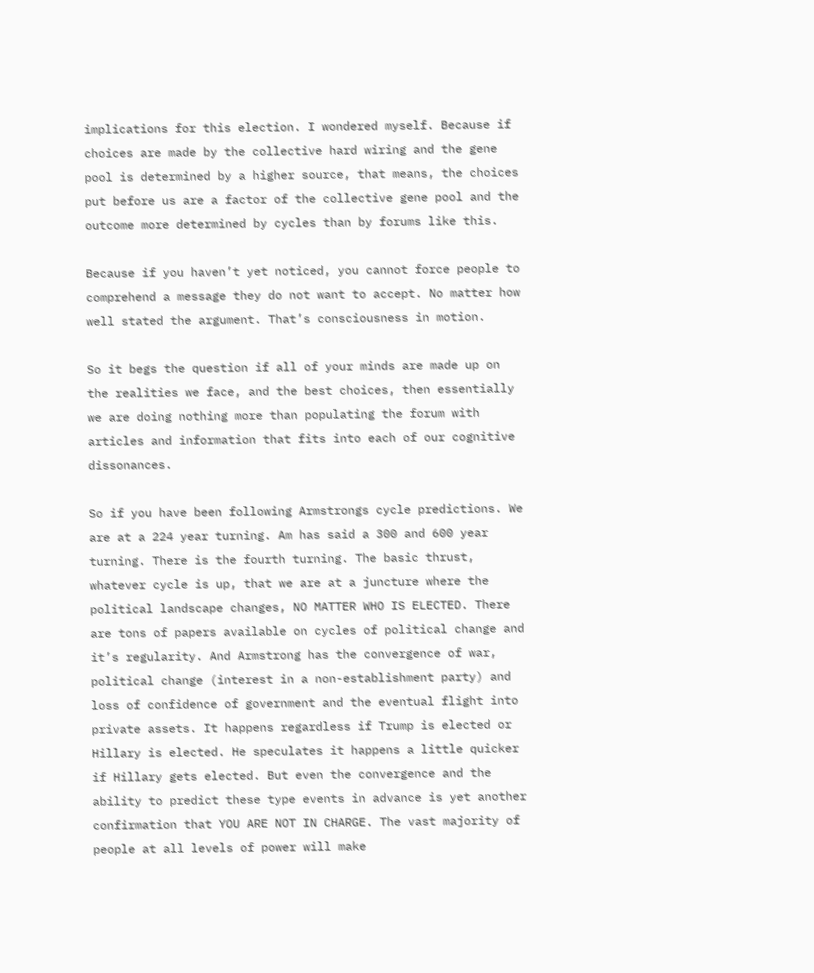implications for this election. I wondered myself. Because if choices are made by the collective hard wiring and the gene pool is determined by a higher source, that means, the choices put before us are a factor of the collective gene pool and the outcome more determined by cycles than by forums like this.

Because if you haven’t yet noticed, you cannot force people to comprehend a message they do not want to accept. No matter how well stated the argument. That’s consciousness in motion.

So it begs the question if all of your minds are made up on the realities we face, and the best choices, then essentially we are doing nothing more than populating the forum with articles and information that fits into each of our cognitive dissonances.

So if you have been following Armstrongs cycle predictions. We are at a 224 year turning. Am has said a 300 and 600 year turning. There is the fourth turning. The basic thrust, whatever cycle is up, that we are at a juncture where the political landscape changes, NO MATTER WHO IS ELECTED. There are tons of papers available on cycles of political change and it’s regularity. And Armstrong has the convergence of war, political change (interest in a non-establishment party) and loss of confidence of government and the eventual flight into private assets. It happens regardless if Trump is elected or Hillary is elected. He speculates it happens a little quicker if Hillary gets elected. But even the convergence and the ability to predict these type events in advance is yet another confirmation that YOU ARE NOT IN CHARGE. The vast majority of people at all levels of power will make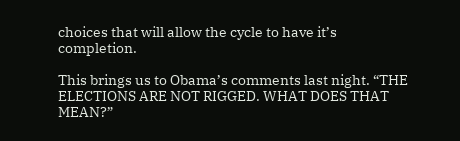choices that will allow the cycle to have it’s completion.

This brings us to Obama’s comments last night. “THE ELECTIONS ARE NOT RIGGED. WHAT DOES THAT MEAN?”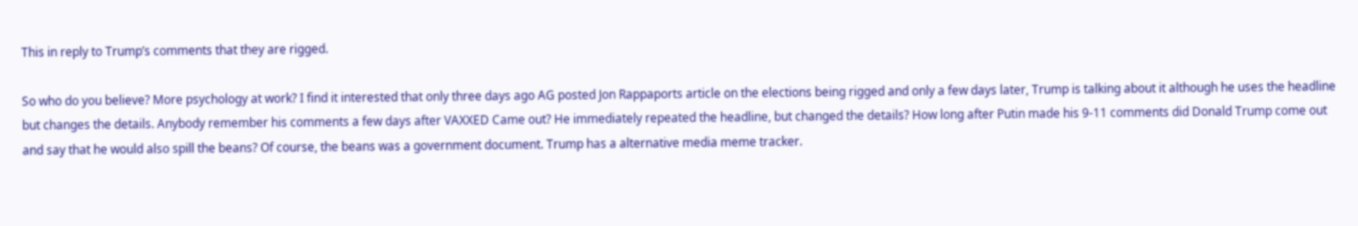This in reply to Trump’s comments that they are rigged.

So who do you believe? More psychology at work? I find it interested that only three days ago AG posted Jon Rappaports article on the elections being rigged and only a few days later, Trump is talking about it although he uses the headline but changes the details. Anybody remember his comments a few days after VAXXED Came out? He immediately repeated the headline, but changed the details? How long after Putin made his 9-11 comments did Donald Trump come out and say that he would also spill the beans? Of course, the beans was a government document. Trump has a alternative media meme tracker.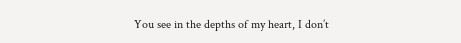You see in the depths of my heart, I don’t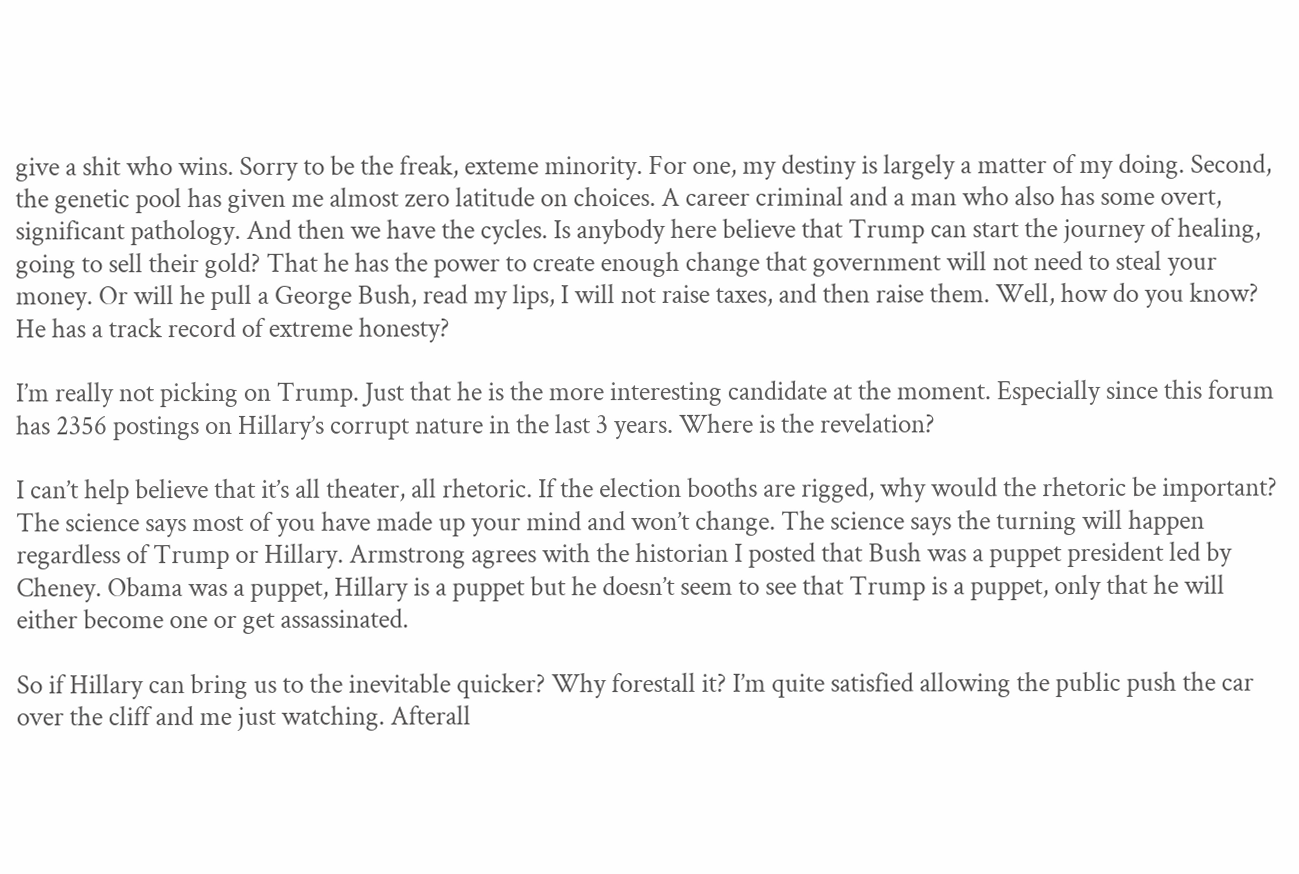give a shit who wins. Sorry to be the freak, exteme minority. For one, my destiny is largely a matter of my doing. Second, the genetic pool has given me almost zero latitude on choices. A career criminal and a man who also has some overt, significant pathology. And then we have the cycles. Is anybody here believe that Trump can start the journey of healing, going to sell their gold? That he has the power to create enough change that government will not need to steal your money. Or will he pull a George Bush, read my lips, I will not raise taxes, and then raise them. Well, how do you know? He has a track record of extreme honesty?

I’m really not picking on Trump. Just that he is the more interesting candidate at the moment. Especially since this forum has 2356 postings on Hillary’s corrupt nature in the last 3 years. Where is the revelation?

I can’t help believe that it’s all theater, all rhetoric. If the election booths are rigged, why would the rhetoric be important? The science says most of you have made up your mind and won’t change. The science says the turning will happen regardless of Trump or Hillary. Armstrong agrees with the historian I posted that Bush was a puppet president led by Cheney. Obama was a puppet, Hillary is a puppet but he doesn’t seem to see that Trump is a puppet, only that he will either become one or get assassinated.

So if Hillary can bring us to the inevitable quicker? Why forestall it? I’m quite satisfied allowing the public push the car over the cliff and me just watching. Afterall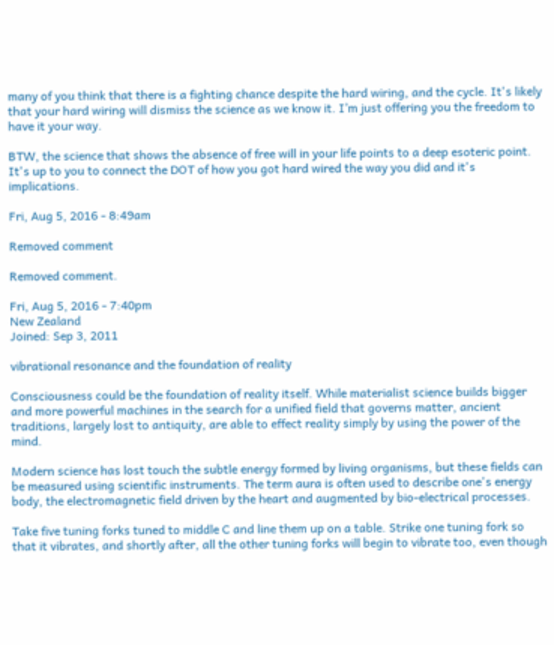many of you think that there is a fighting chance despite the hard wiring, and the cycle. It's likely that your hard wiring will dismiss the science as we know it. I’m just offering you the freedom to have it your way.

BTW, the science that shows the absence of free will in your life points to a deep esoteric point. It's up to you to connect the DOT of how you got hard wired the way you did and it's implications.

Fri, Aug 5, 2016 - 8:49am

Removed comment

Removed comment.

Fri, Aug 5, 2016 - 7:40pm
New Zealand
Joined: Sep 3, 2011

vibrational resonance and the foundation of reality

Consciousness could be the foundation of reality itself. While materialist science builds bigger and more powerful machines in the search for a unified field that governs matter, ancient traditions, largely lost to antiquity, are able to effect reality simply by using the power of the mind.

Modern science has lost touch the subtle energy formed by living organisms, but these fields can be measured using scientific instruments. The term aura is often used to describe one's energy body, the electromagnetic field driven by the heart and augmented by bio-electrical processes.

Take five tuning forks tuned to middle C and line them up on a table. Strike one tuning fork so that it vibrates, and shortly after, all the other tuning forks will begin to vibrate too, even though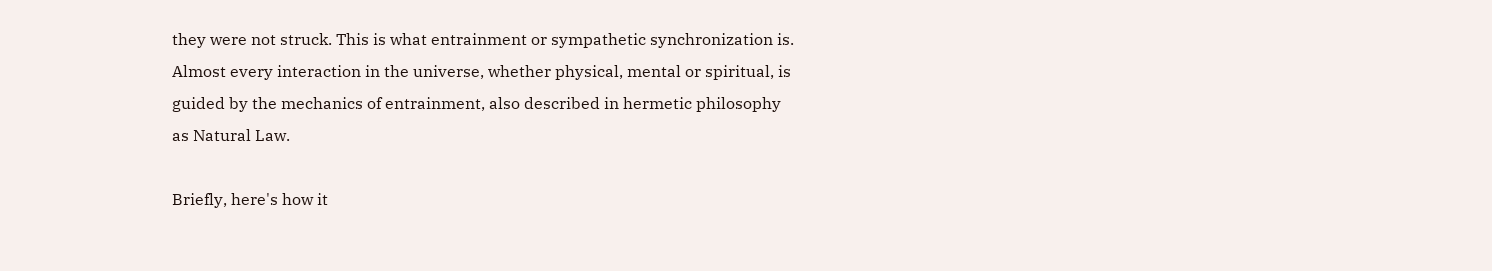they were not struck. This is what entrainment or sympathetic synchronization is. Almost every interaction in the universe, whether physical, mental or spiritual, is guided by the mechanics of entrainment, also described in hermetic philosophy as Natural Law.

Briefly, here's how it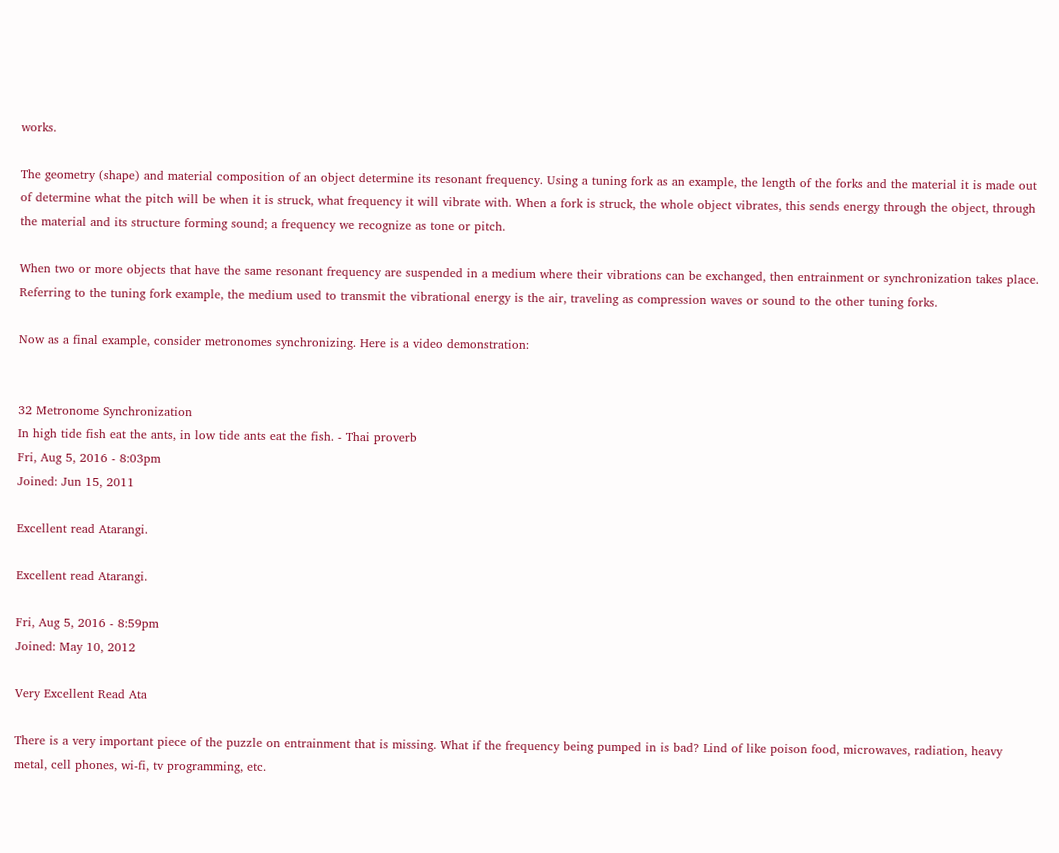works.

The geometry (shape) and material composition of an object determine its resonant frequency. Using a tuning fork as an example, the length of the forks and the material it is made out of determine what the pitch will be when it is struck, what frequency it will vibrate with. When a fork is struck, the whole object vibrates, this sends energy through the object, through the material and its structure forming sound; a frequency we recognize as tone or pitch.

When two or more objects that have the same resonant frequency are suspended in a medium where their vibrations can be exchanged, then entrainment or synchronization takes place. Referring to the tuning fork example, the medium used to transmit the vibrational energy is the air, traveling as compression waves or sound to the other tuning forks.

Now as a final example, consider metronomes synchronizing. Here is a video demonstration:


32 Metronome Synchronization
In high tide fish eat the ants, in low tide ants eat the fish. - Thai proverb
Fri, Aug 5, 2016 - 8:03pm
Joined: Jun 15, 2011

Excellent read Atarangi.

Excellent read Atarangi.

Fri, Aug 5, 2016 - 8:59pm
Joined: May 10, 2012

Very Excellent Read Ata

There is a very important piece of the puzzle on entrainment that is missing. What if the frequency being pumped in is bad? Lind of like poison food, microwaves, radiation, heavy metal, cell phones, wi-fi, tv programming, etc.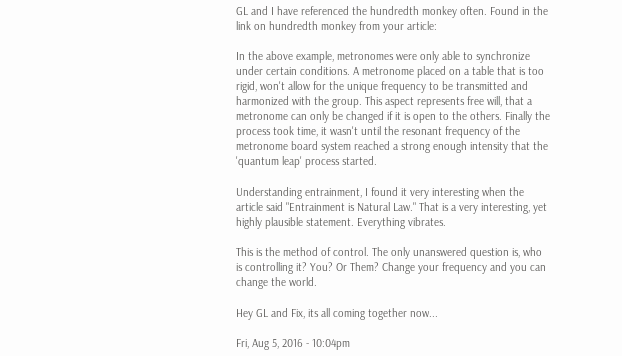GL and I have referenced the hundredth monkey often. Found in the link on hundredth monkey from your article:

In the above example, metronomes were only able to synchronize under certain conditions. A metronome placed on a table that is too rigid, won't allow for the unique frequency to be transmitted and harmonized with the group. This aspect represents free will, that a metronome can only be changed if it is open to the others. Finally the process took time, it wasn't until the resonant frequency of the metronome board system reached a strong enough intensity that the 'quantum leap' process started.

Understanding entrainment, I found it very interesting when the article said "Entrainment is Natural Law." That is a very interesting, yet highly plausible statement. Everything vibrates.

This is the method of control. The only unanswered question is, who is controlling it? You? Or Them? Change your frequency and you can change the world.

Hey GL and Fix, its all coming together now...

Fri, Aug 5, 2016 - 10:04pm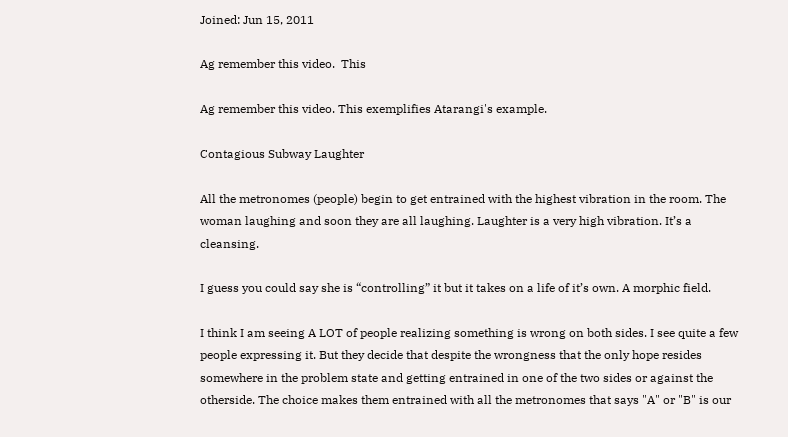Joined: Jun 15, 2011

Ag remember this video.  This

Ag remember this video. This exemplifies Atarangi's example.

Contagious Subway Laughter

All the metronomes (people) begin to get entrained with the highest vibration in the room. The woman laughing and soon they are all laughing. Laughter is a very high vibration. It’s a cleansing.

I guess you could say she is “controlling” it but it takes on a life of it’s own. A morphic field.

I think I am seeing A LOT of people realizing something is wrong on both sides. I see quite a few people expressing it. But they decide that despite the wrongness that the only hope resides somewhere in the problem state and getting entrained in one of the two sides or against the otherside. The choice makes them entrained with all the metronomes that says "A" or "B" is our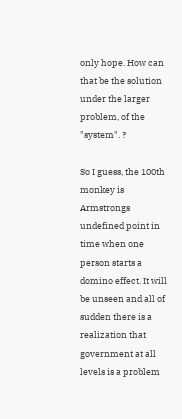only hope. How can that be the solution under the larger problem, of the "system". ?

So I guess, the 100th monkey is Armstrongs undefined point in time when one person starts a domino effect. It will be unseen and all of sudden there is a realization that government at all levels is a problem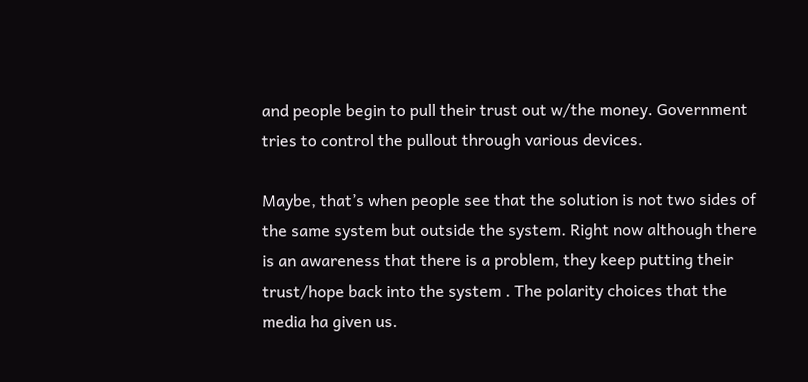and people begin to pull their trust out w/the money. Government tries to control the pullout through various devices.

Maybe, that’s when people see that the solution is not two sides of the same system but outside the system. Right now although there is an awareness that there is a problem, they keep putting their trust/hope back into the system . The polarity choices that the media ha given us.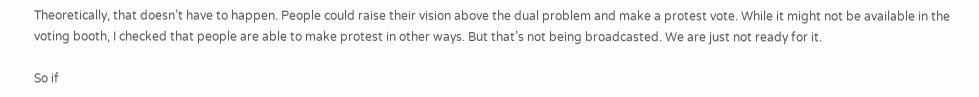Theoretically, that doesn’t have to happen. People could raise their vision above the dual problem and make a protest vote. While it might not be available in the voting booth, I checked that people are able to make protest in other ways. But that’s not being broadcasted. We are just not ready for it.

So if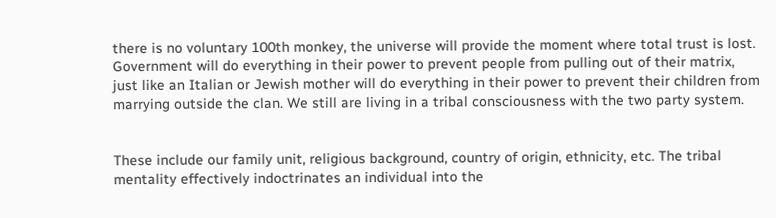there is no voluntary 100th monkey, the universe will provide the moment where total trust is lost. Government will do everything in their power to prevent people from pulling out of their matrix, just like an Italian or Jewish mother will do everything in their power to prevent their children from marrying outside the clan. We still are living in a tribal consciousness with the two party system.


These include our family unit, religious background, country of origin, ethnicity, etc. The tribal mentality effectively indoctrinates an individual into the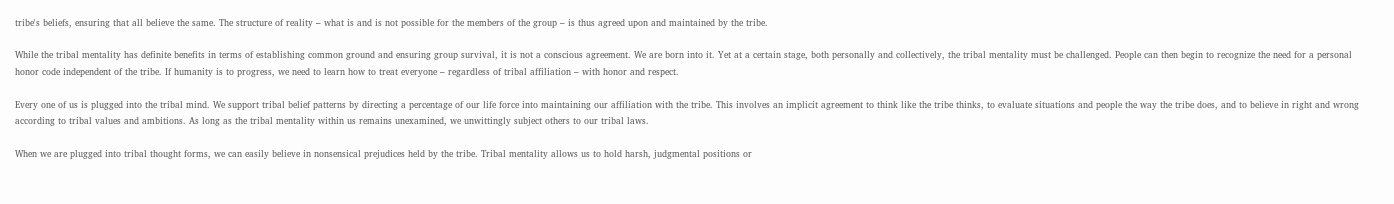tribe's beliefs, ensuring that all believe the same. The structure of reality – what is and is not possible for the members of the group – is thus agreed upon and maintained by the tribe.

While the tribal mentality has definite benefits in terms of establishing common ground and ensuring group survival, it is not a conscious agreement. We are born into it. Yet at a certain stage, both personally and collectively, the tribal mentality must be challenged. People can then begin to recognize the need for a personal honor code independent of the tribe. If humanity is to progress, we need to learn how to treat everyone – regardless of tribal affiliation – with honor and respect.

Every one of us is plugged into the tribal mind. We support tribal belief patterns by directing a percentage of our life force into maintaining our affiliation with the tribe. This involves an implicit agreement to think like the tribe thinks, to evaluate situations and people the way the tribe does, and to believe in right and wrong according to tribal values and ambitions. As long as the tribal mentality within us remains unexamined, we unwittingly subject others to our tribal laws.

When we are plugged into tribal thought forms, we can easily believe in nonsensical prejudices held by the tribe. Tribal mentality allows us to hold harsh, judgmental positions or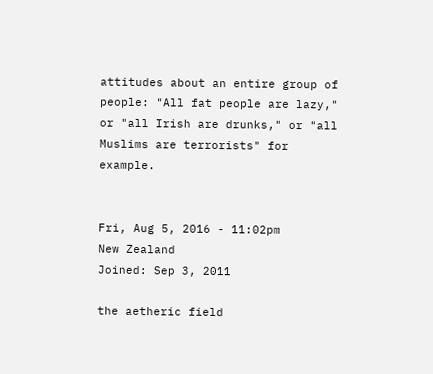attitudes about an entire group of people: "All fat people are lazy," or "all Irish are drunks," or "all Muslims are terrorists" for example.


Fri, Aug 5, 2016 - 11:02pm
New Zealand
Joined: Sep 3, 2011

the aetheric field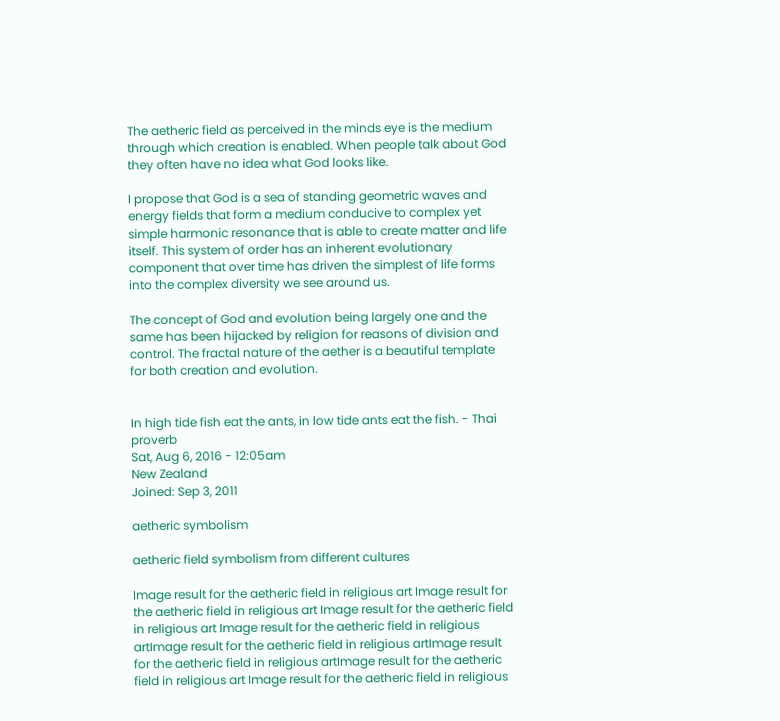The aetheric field as perceived in the minds eye is the medium through which creation is enabled. When people talk about God they often have no idea what God looks like.

I propose that God is a sea of standing geometric waves and energy fields that form a medium conducive to complex yet simple harmonic resonance that is able to create matter and life itself. This system of order has an inherent evolutionary component that over time has driven the simplest of life forms into the complex diversity we see around us.

The concept of God and evolution being largely one and the same has been hijacked by religion for reasons of division and control. The fractal nature of the aether is a beautiful template for both creation and evolution.


In high tide fish eat the ants, in low tide ants eat the fish. - Thai proverb
Sat, Aug 6, 2016 - 12:05am
New Zealand
Joined: Sep 3, 2011

aetheric symbolism

aetheric field symbolism from different cultures

Image result for the aetheric field in religious art Image result for the aetheric field in religious art Image result for the aetheric field in religious art Image result for the aetheric field in religious artImage result for the aetheric field in religious artImage result for the aetheric field in religious artImage result for the aetheric field in religious art Image result for the aetheric field in religious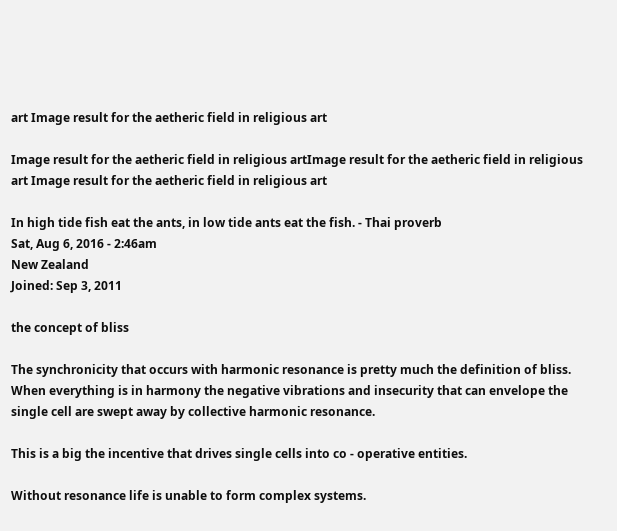art Image result for the aetheric field in religious art

Image result for the aetheric field in religious artImage result for the aetheric field in religious art Image result for the aetheric field in religious art

In high tide fish eat the ants, in low tide ants eat the fish. - Thai proverb
Sat, Aug 6, 2016 - 2:46am
New Zealand
Joined: Sep 3, 2011

the concept of bliss

The synchronicity that occurs with harmonic resonance is pretty much the definition of bliss. When everything is in harmony the negative vibrations and insecurity that can envelope the single cell are swept away by collective harmonic resonance.

This is a big the incentive that drives single cells into co - operative entities.

Without resonance life is unable to form complex systems.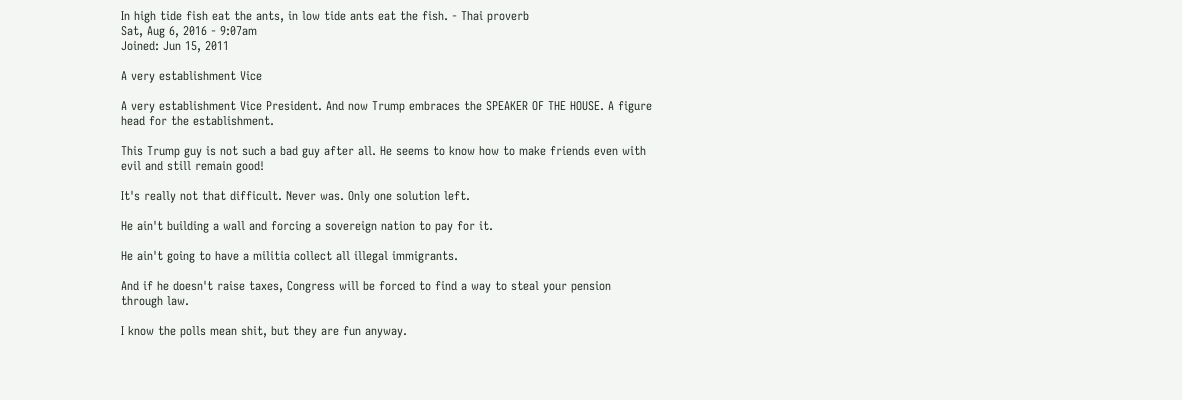In high tide fish eat the ants, in low tide ants eat the fish. - Thai proverb
Sat, Aug 6, 2016 - 9:07am
Joined: Jun 15, 2011

A very establishment Vice

A very establishment Vice President. And now Trump embraces the SPEAKER OF THE HOUSE. A figure head for the establishment.

This Trump guy is not such a bad guy after all. He seems to know how to make friends even with evil and still remain good!

It's really not that difficult. Never was. Only one solution left.

He ain't building a wall and forcing a sovereign nation to pay for it.

He ain't going to have a militia collect all illegal immigrants.

And if he doesn't raise taxes, Congress will be forced to find a way to steal your pension through law.

I know the polls mean shit, but they are fun anyway.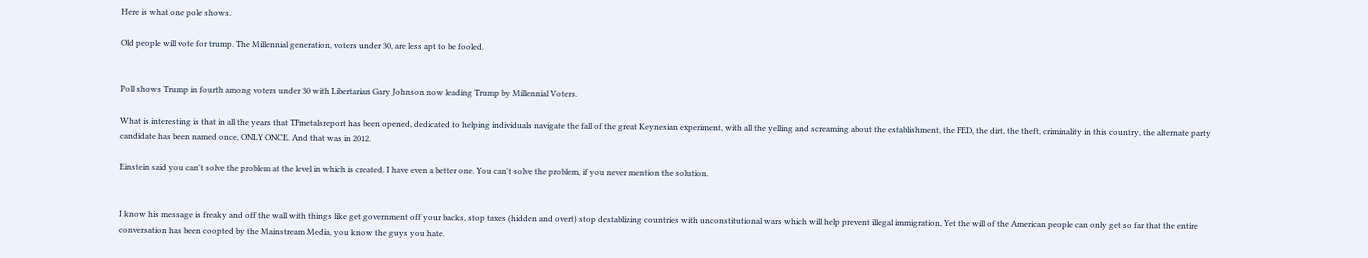Here is what one pole shows.

Old people will vote for trump. The Millennial generation, voters under 30, are less apt to be fooled.


Poll shows Trump in fourth among voters under 30 with Libertarian Gary Johnson now leading Trump by Millennial Voters.

What is interesting is that in all the years that TFmetalsreport has been opened, dedicated to helping individuals navigate the fall of the great Keynesian experiment, with all the yelling and screaming about the establishment, the FED, the dirt, the theft, criminality in this country, the alternate party candidate has been named once, ONLY ONCE. And that was in 2012.

Einstein said you can't solve the problem at the level in which is created. I have even a better one. You can't solve the problem, if you never mention the solution.


I know his message is freaky and off the wall with things like get government off your backs, stop taxes (hidden and overt) stop destablizing countries with unconstitutional wars which will help prevent illegal immigration, Yet the will of the American people can only get so far that the entire conversation has been coopted by the Mainstream Media, you know the guys you hate.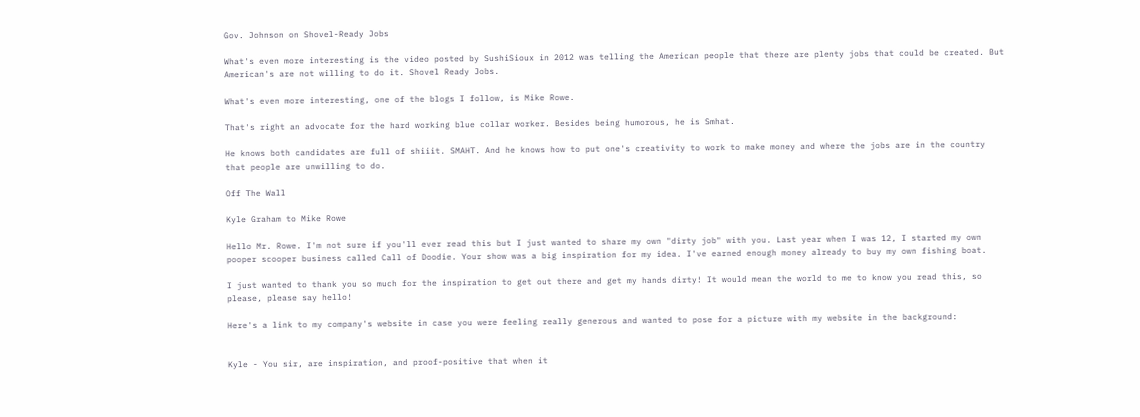Gov. Johnson on Shovel-Ready Jobs

What's even more interesting is the video posted by SushiSioux in 2012 was telling the American people that there are plenty jobs that could be created. But American's are not willing to do it. Shovel Ready Jobs.

What's even more interesting, one of the blogs I follow, is Mike Rowe.

That's right an advocate for the hard working blue collar worker. Besides being humorous, he is Smhat.

He knows both candidates are full of shiiit. SMAHT. And he knows how to put one's creativity to work to make money and where the jobs are in the country that people are unwilling to do.

Off The Wall

Kyle Graham to Mike Rowe

Hello Mr. Rowe. I'm not sure if you'll ever read this but I just wanted to share my own "dirty job" with you. Last year when I was 12, I started my own pooper scooper business called Call of Doodie. Your show was a big inspiration for my idea. I've earned enough money already to buy my own fishing boat.

I just wanted to thank you so much for the inspiration to get out there and get my hands dirty! It would mean the world to me to know you read this, so please, please say hello!

Here's a link to my company's website in case you were feeling really generous and wanted to pose for a picture with my website in the background:


Kyle - You sir, are inspiration, and proof-positive that when it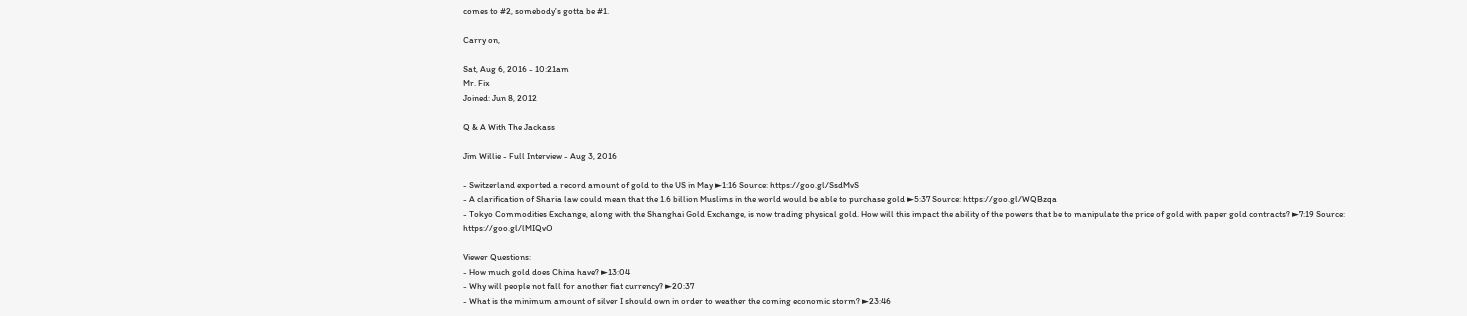comes to #2, somebody's gotta be #1.

Carry on,

Sat, Aug 6, 2016 - 10:21am
Mr. Fix
Joined: Jun 8, 2012

Q & A With The Jackass

Jim Willie - Full Interview - Aug 3, 2016

- Switzerland exported a record amount of gold to the US in May ►1:16 Source: https://goo.gl/SsdMvS
- A clarification of Sharia law could mean that the 1.6 billion Muslims in the world would be able to purchase gold ►5:37 Source: https://goo.gl/WQBzqa
- Tokyo Commodities Exchange, along with the Shanghai Gold Exchange, is now trading physical gold. How will this impact the ability of the powers that be to manipulate the price of gold with paper gold contracts? ►7:19 Source: https://goo.gl/lMIQvO

Viewer Questions:
- How much gold does China have? ►13:04
- Why will people not fall for another fiat currency? ►20:37
- What is the minimum amount of silver I should own in order to weather the coming economic storm? ►23:46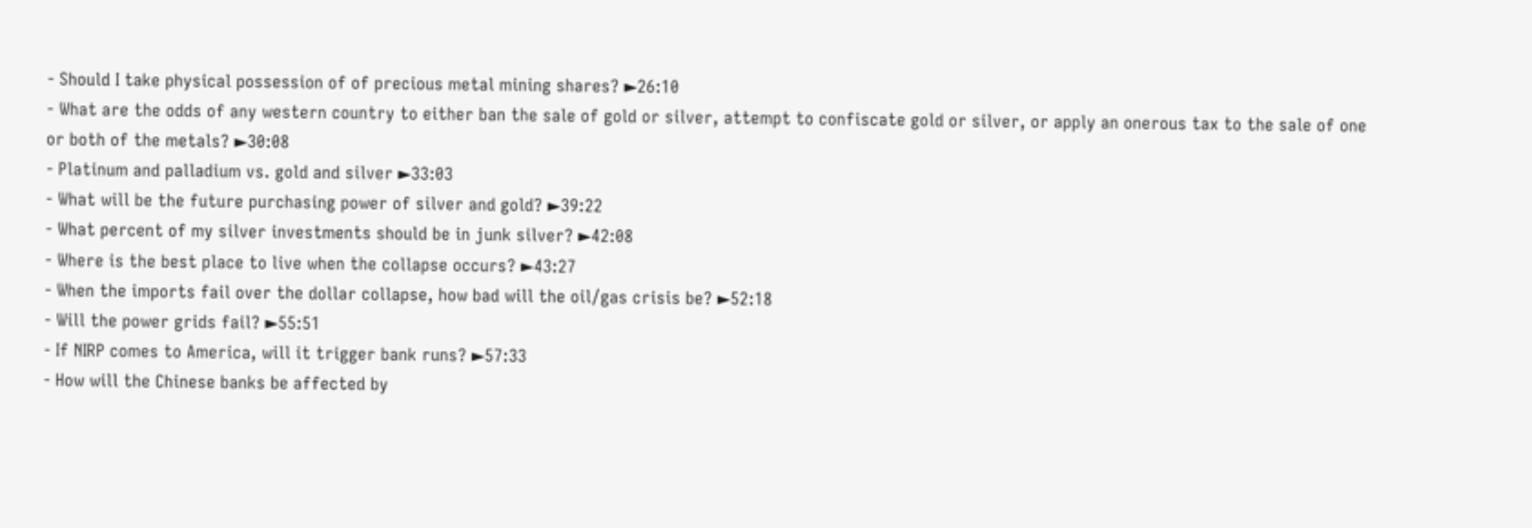- Should I take physical possession of of precious metal mining shares? ►26:10
- What are the odds of any western country to either ban the sale of gold or silver, attempt to confiscate gold or silver, or apply an onerous tax to the sale of one or both of the metals? ►30:08
- Platinum and palladium vs. gold and silver ►33:03
- What will be the future purchasing power of silver and gold? ►39:22
- What percent of my silver investments should be in junk silver? ►42:08
- Where is the best place to live when the collapse occurs? ►43:27
- When the imports fail over the dollar collapse, how bad will the oil/gas crisis be? ►52:18
- Will the power grids fail? ►55:51
- If NIRP comes to America, will it trigger bank runs? ►57:33
- How will the Chinese banks be affected by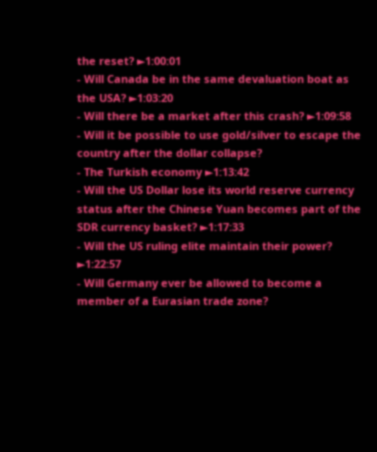the reset? ►1:00:01
- Will Canada be in the same devaluation boat as the USA? ►1:03:20
- Will there be a market after this crash? ►1:09:58
- Will it be possible to use gold/silver to escape the country after the dollar collapse?
- The Turkish economy ►1:13:42
- Will the US Dollar lose its world reserve currency status after the Chinese Yuan becomes part of the SDR currency basket? ►1:17:33
- Will the US ruling elite maintain their power? ►1:22:57
- Will Germany ever be allowed to become a member of a Eurasian trade zone?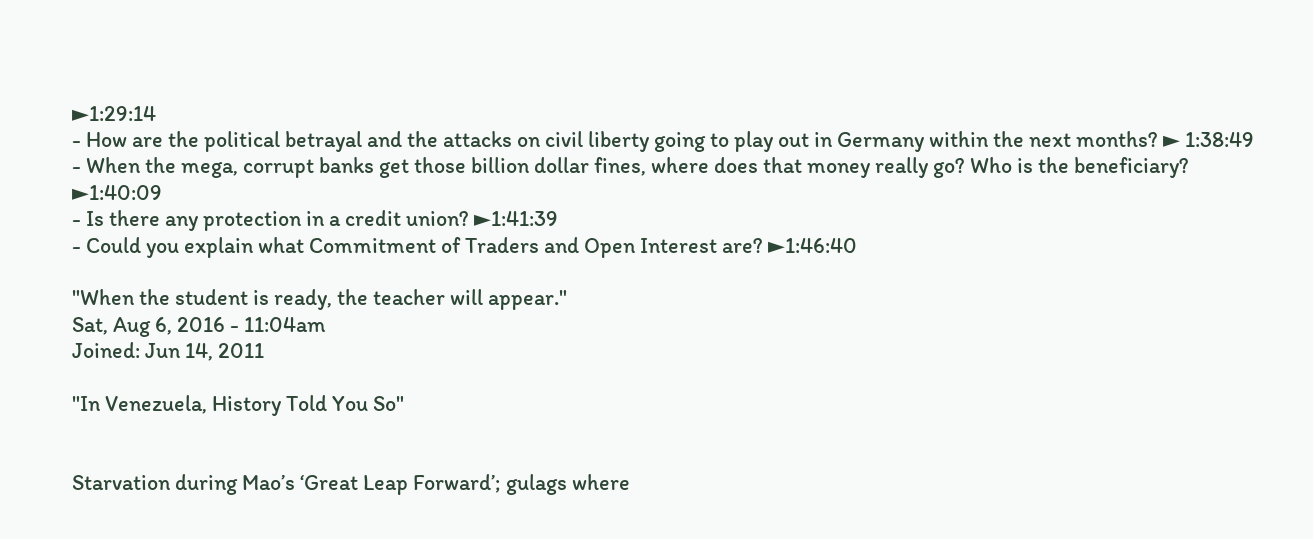►1:29:14
- How are the political betrayal and the attacks on civil liberty going to play out in Germany within the next months? ► 1:38:49
- When the mega, corrupt banks get those billion dollar fines, where does that money really go? Who is the beneficiary? ►1:40:09
- Is there any protection in a credit union? ►1:41:39
- Could you explain what Commitment of Traders and Open Interest are? ►1:46:40

"When the student is ready, the teacher will appear."
Sat, Aug 6, 2016 - 11:04am
Joined: Jun 14, 2011

"In Venezuela, History Told You So"


Starvation during Mao’s ‘Great Leap Forward’; gulags where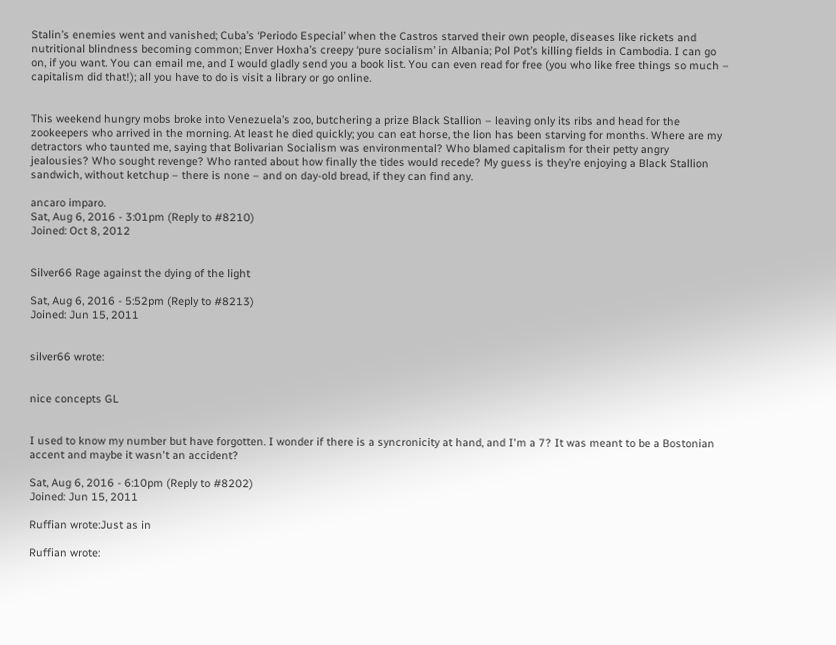Stalin’s enemies went and vanished; Cuba’s ‘Periodo Especial’ when the Castros starved their own people, diseases like rickets and nutritional blindness becoming common; Enver Hoxha’s creepy ‘pure socialism’ in Albania; Pol Pot’s killing fields in Cambodia. I can go on, if you want. You can email me, and I would gladly send you a book list. You can even read for free (you who like free things so much – capitalism did that!); all you have to do is visit a library or go online.


This weekend hungry mobs broke into Venezuela’s zoo, butchering a prize Black Stallion – leaving only its ribs and head for the zookeepers who arrived in the morning. At least he died quickly; you can eat horse, the lion has been starving for months. Where are my detractors who taunted me, saying that Bolivarian Socialism was environmental? Who blamed capitalism for their petty angry jealousies? Who sought revenge? Who ranted about how finally the tides would recede? My guess is they’re enjoying a Black Stallion sandwich, without ketchup – there is none – and on day-old bread, if they can find any.

ancaro imparo.
Sat, Aug 6, 2016 - 3:01pm (Reply to #8210)
Joined: Oct 8, 2012


Silver66 Rage against the dying of the light

Sat, Aug 6, 2016 - 5:52pm (Reply to #8213)
Joined: Jun 15, 2011


silver66 wrote:


nice concepts GL


I used to know my number but have forgotten. I wonder if there is a syncronicity at hand, and I'm a 7? It was meant to be a Bostonian accent and maybe it wasn't an accident?

Sat, Aug 6, 2016 - 6:10pm (Reply to #8202)
Joined: Jun 15, 2011

Ruffian wrote:Just as in

Ruffian wrote: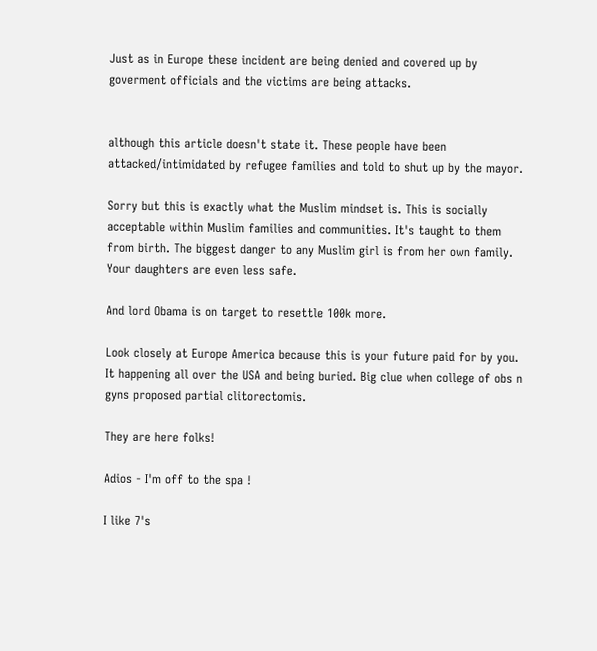Just as in Europe these incident are being denied and covered up by goverment officials and the victims are being attacks.


although this article doesn't state it. These people have been attacked/intimidated by refugee families and told to shut up by the mayor.

Sorry but this is exactly what the Muslim mindset is. This is socially acceptable within Muslim families and communities. It's taught to them from birth. The biggest danger to any Muslim girl is from her own family. Your daughters are even less safe.

And lord Obama is on target to resettle 100k more.

Look closely at Europe America because this is your future paid for by you. It happening all over the USA and being buried. Big clue when college of obs n gyns proposed partial clitorectomis.

They are here folks!

Adios - I'm off to the spa !

I like 7's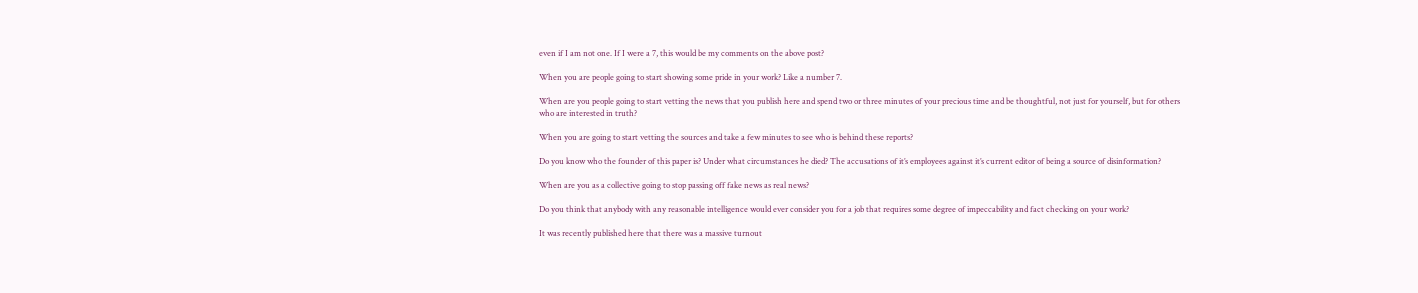even if I am not one. If I were a 7, this would be my comments on the above post?

When you are people going to start showing some pride in your work? Like a number 7.

When are you people going to start vetting the news that you publish here and spend two or three minutes of your precious time and be thoughtful, not just for yourself, but for others who are interested in truth?

When you are going to start vetting the sources and take a few minutes to see who is behind these reports?

Do you know who the founder of this paper is? Under what circumstances he died? The accusations of it’s employees against it’s current editor of being a source of disinformation?

When are you as a collective going to stop passing off fake news as real news?

Do you think that anybody with any reasonable intelligence would ever consider you for a job that requires some degree of impeccability and fact checking on your work?

It was recently published here that there was a massive turnout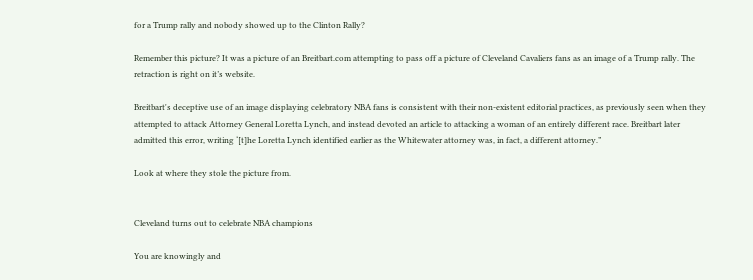for a Trump rally and nobody showed up to the Clinton Rally?

Remember this picture? It was a picture of an Breitbart.com attempting to pass off a picture of Cleveland Cavaliers fans as an image of a Trump rally. The retraction is right on it’s website.

Breitbart's deceptive use of an image displaying celebratory NBA fans is consistent with their non-existent editorial practices, as previously seen when they attempted to attack Attorney General Loretta Lynch, and instead devoted an article to attacking a woman of an entirely different race. Breitbart later admitted this error, writing ‘[t]he Loretta Lynch identified earlier as the Whitewater attorney was, in fact, a different attorney.”

Look at where they stole the picture from.


Cleveland turns out to celebrate NBA champions

You are knowingly and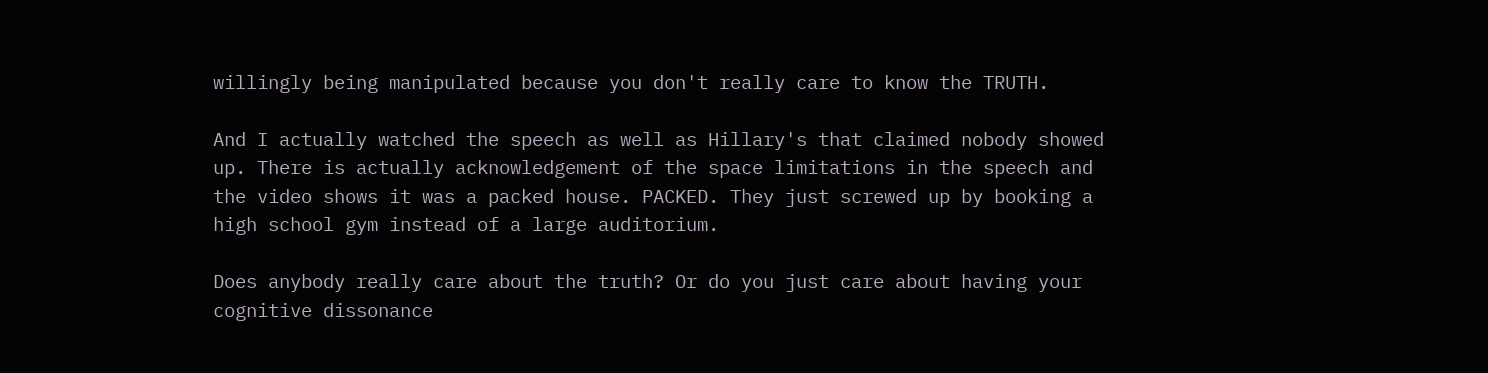willingly being manipulated because you don't really care to know the TRUTH.

And I actually watched the speech as well as Hillary's that claimed nobody showed up. There is actually acknowledgement of the space limitations in the speech and the video shows it was a packed house. PACKED. They just screwed up by booking a high school gym instead of a large auditorium.

Does anybody really care about the truth? Or do you just care about having your cognitive dissonance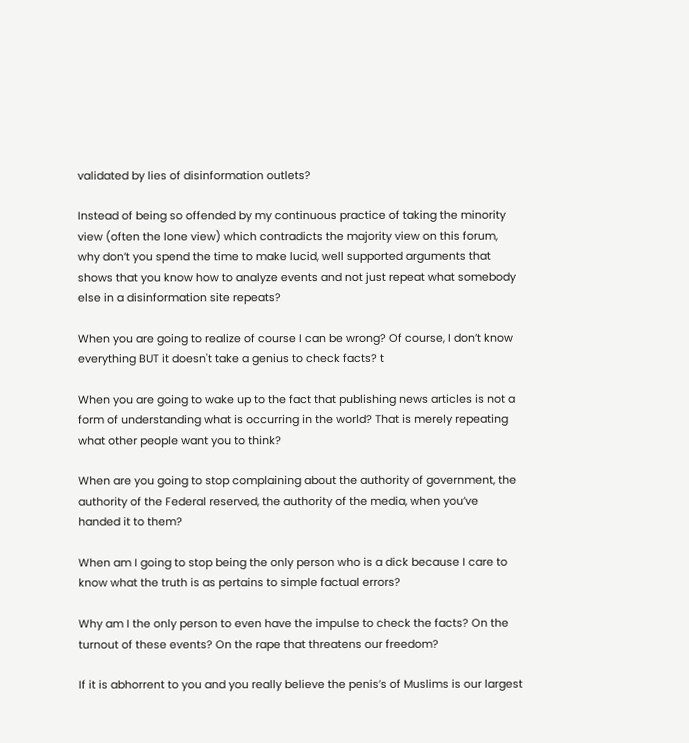validated by lies of disinformation outlets?

Instead of being so offended by my continuous practice of taking the minority view (often the lone view) which contradicts the majority view on this forum, why don’t you spend the time to make lucid, well supported arguments that shows that you know how to analyze events and not just repeat what somebody else in a disinformation site repeats?

When you are going to realize of course I can be wrong? Of course, I don’t know everything BUT it doesn't take a genius to check facts? t

When you are going to wake up to the fact that publishing news articles is not a form of understanding what is occurring in the world? That is merely repeating what other people want you to think?

When are you going to stop complaining about the authority of government, the authority of the Federal reserved, the authority of the media, when you’ve handed it to them?

When am I going to stop being the only person who is a dick because I care to know what the truth is as pertains to simple factual errors?

Why am I the only person to even have the impulse to check the facts? On the turnout of these events? On the rape that threatens our freedom?

If it is abhorrent to you and you really believe the penis’s of Muslims is our largest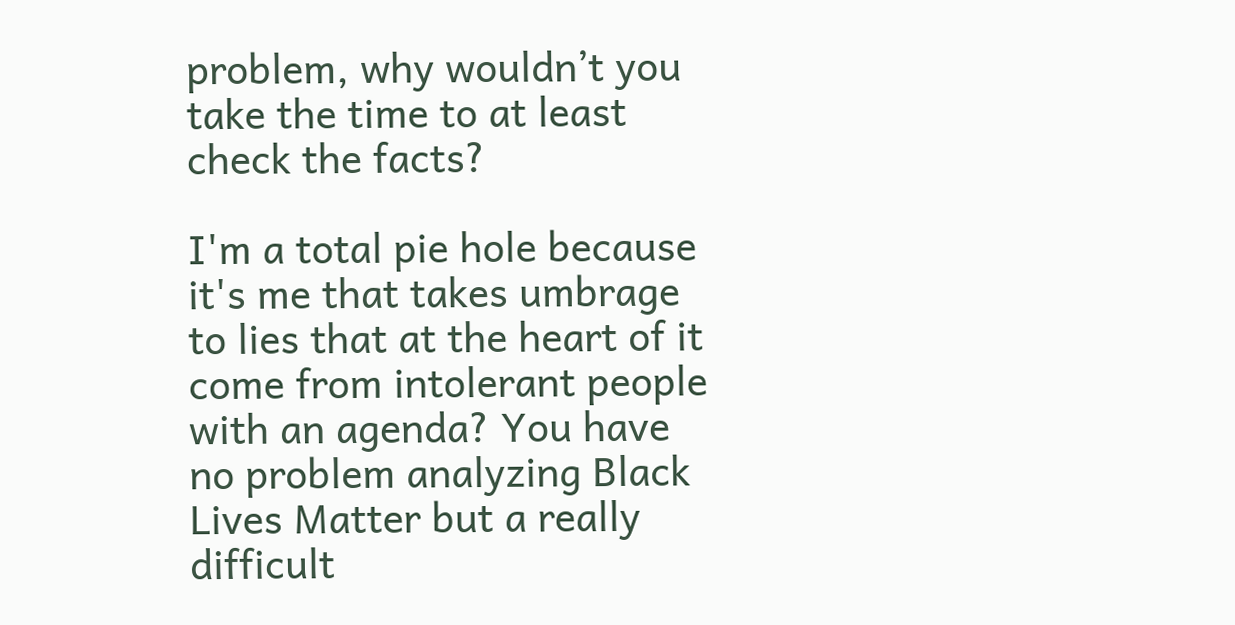problem, why wouldn’t you take the time to at least check the facts?

I'm a total pie hole because it's me that takes umbrage to lies that at the heart of it come from intolerant people with an agenda? You have no problem analyzing Black Lives Matter but a really difficult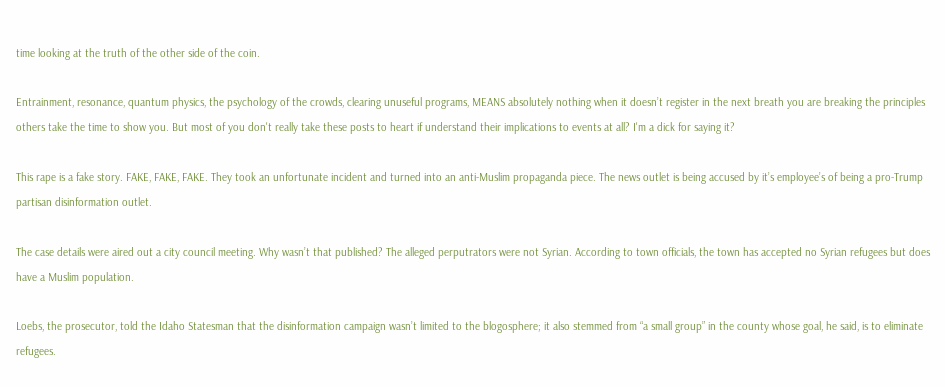time looking at the truth of the other side of the coin.

Entrainment, resonance, quantum physics, the psychology of the crowds, clearing unuseful programs, MEANS absolutely nothing when it doesn’t register in the next breath you are breaking the principles others take the time to show you. But most of you don't really take these posts to heart if understand their implications to events at all? I'm a dick for saying it?

This rape is a fake story. FAKE, FAKE, FAKE. They took an unfortunate incident and turned into an anti-Muslim propaganda piece. The news outlet is being accused by it’s employee’s of being a pro-Trump partisan disinformation outlet.

The case details were aired out a city council meeting. Why wasn’t that published? The alleged perputrators were not Syrian. According to town officials, the town has accepted no Syrian refugees but does have a Muslim population.

Loebs, the prosecutor, told the Idaho Statesman that the disinformation campaign wasn’t limited to the blogosphere; it also stemmed from “a small group” in the county whose goal, he said, is to eliminate refugees.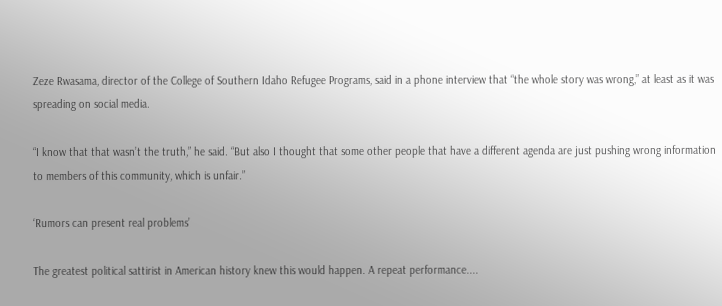Zeze Rwasama, director of the College of Southern Idaho Refugee Programs, said in a phone interview that “the whole story was wrong,” at least as it was spreading on social media.

“I know that that wasn’t the truth,” he said. “But also I thought that some other people that have a different agenda are just pushing wrong information to members of this community, which is unfair.”

‘Rumors can present real problems’

The greatest political sattirist in American history knew this would happen. A repeat performance....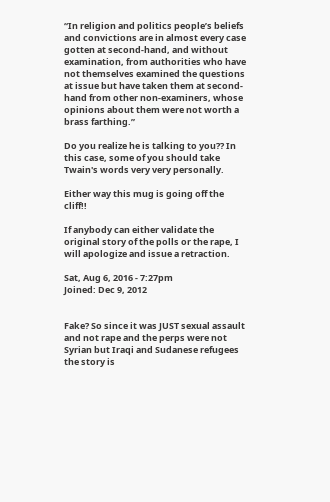“In religion and politics people’s beliefs and convictions are in almost every case gotten at second-hand, and without examination, from authorities who have not themselves examined the questions at issue but have taken them at second-hand from other non-examiners, whose opinions about them were not worth a brass farthing.”

Do you realize he is talking to you?? In this case, some of you should take Twain's words very very personally.

Either way this mug is going off the cliff!!

If anybody can either validate the original story of the polls or the rape, I will apologize and issue a retraction.

Sat, Aug 6, 2016 - 7:27pm
Joined: Dec 9, 2012


Fake? So since it was JUST sexual assault and not rape and the perps were not Syrian but Iraqi and Sudanese refugees the story is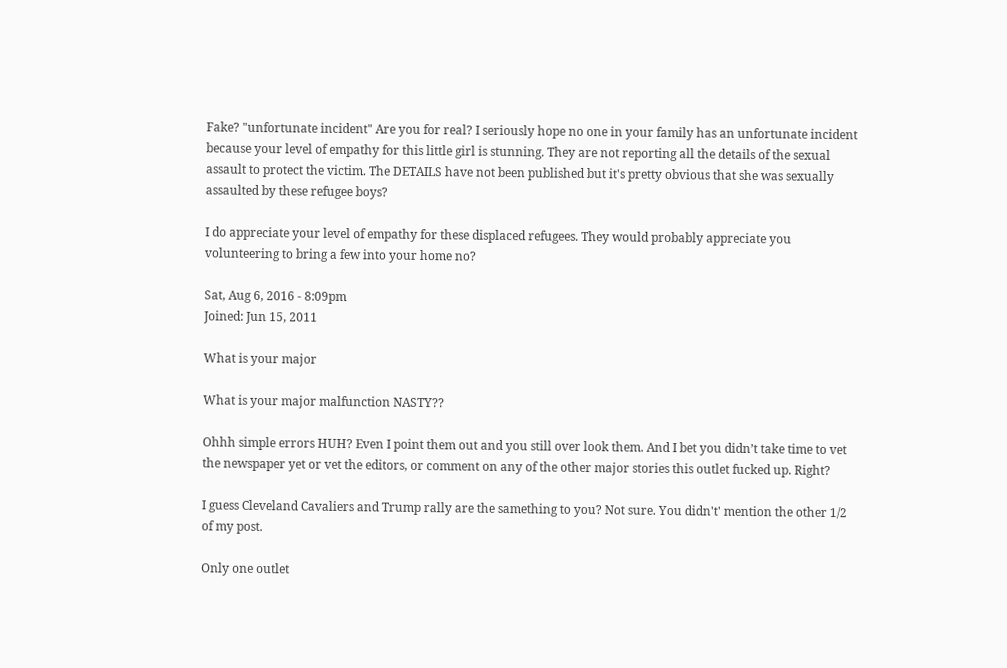Fake? "unfortunate incident" Are you for real? I seriously hope no one in your family has an unfortunate incident because your level of empathy for this little girl is stunning. They are not reporting all the details of the sexual assault to protect the victim. The DETAILS have not been published but it's pretty obvious that she was sexually assaulted by these refugee boys?

I do appreciate your level of empathy for these displaced refugees. They would probably appreciate you volunteering to bring a few into your home no?

Sat, Aug 6, 2016 - 8:09pm
Joined: Jun 15, 2011

What is your major

What is your major malfunction NASTY??

Ohhh simple errors HUH? Even I point them out and you still over look them. And I bet you didn’t take time to vet the newspaper yet or vet the editors, or comment on any of the other major stories this outlet fucked up. Right?

I guess Cleveland Cavaliers and Trump rally are the samething to you? Not sure. You didn't' mention the other 1/2 of my post.

Only one outlet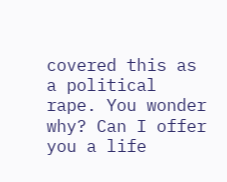covered this as a political rape. You wonder why? Can I offer you a life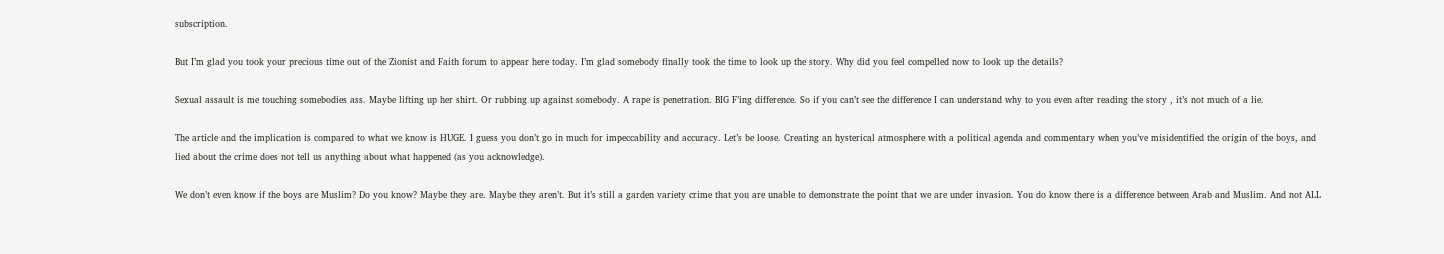subscription.

But I’m glad you took your precious time out of the Zionist and Faith forum to appear here today. I’m glad somebody finally took the time to look up the story. Why did you feel compelled now to look up the details?

Sexual assault is me touching somebodies ass. Maybe lifting up her shirt. Or rubbing up against somebody. A rape is penetration. BIG F’ing difference. So if you can’t see the difference I can understand why to you even after reading the story , it’s not much of a lie.

The article and the implication is compared to what we know is HUGE. I guess you don’t go in much for impeccability and accuracy. Let’s be loose. Creating an hysterical atmosphere with a political agenda and commentary when you’ve misidentified the origin of the boys, and lied about the crime does not tell us anything about what happened (as you acknowledge).

We don’t even know if the boys are Muslim? Do you know? Maybe they are. Maybe they aren’t. But it’s still a garden variety crime that you are unable to demonstrate the point that we are under invasion. You do know there is a difference between Arab and Muslim. And not ALL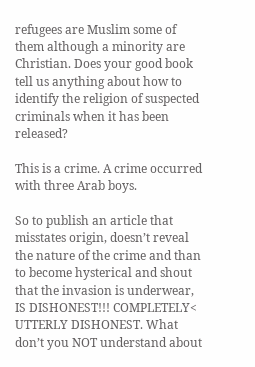refugees are Muslim some of them although a minority are Christian. Does your good book tell us anything about how to identify the religion of suspected criminals when it has been released?

This is a crime. A crime occurred with three Arab boys.

So to publish an article that misstates origin, doesn’t reveal the nature of the crime and than to become hysterical and shout that the invasion is underwear, IS DISHONEST!!! COMPLETELY< UTTERLY DISHONEST. What don’t you NOT understand about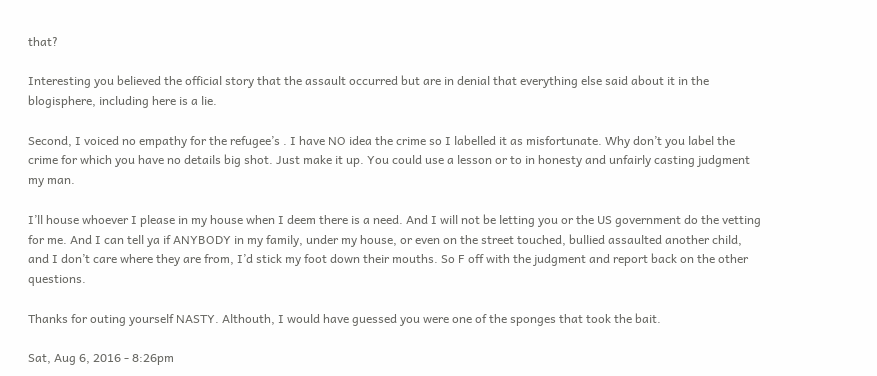that?

Interesting you believed the official story that the assault occurred but are in denial that everything else said about it in the blogisphere, including here is a lie.

Second, I voiced no empathy for the refugee’s . I have NO idea the crime so I labelled it as misfortunate. Why don’t you label the crime for which you have no details big shot. Just make it up. You could use a lesson or to in honesty and unfairly casting judgment my man.

I’ll house whoever I please in my house when I deem there is a need. And I will not be letting you or the US government do the vetting for me. And I can tell ya if ANYBODY in my family, under my house, or even on the street touched, bullied assaulted another child, and I don’t care where they are from, I’d stick my foot down their mouths. So F off with the judgment and report back on the other questions.

Thanks for outing yourself NASTY. Althouth, I would have guessed you were one of the sponges that took the bait.

Sat, Aug 6, 2016 - 8:26pm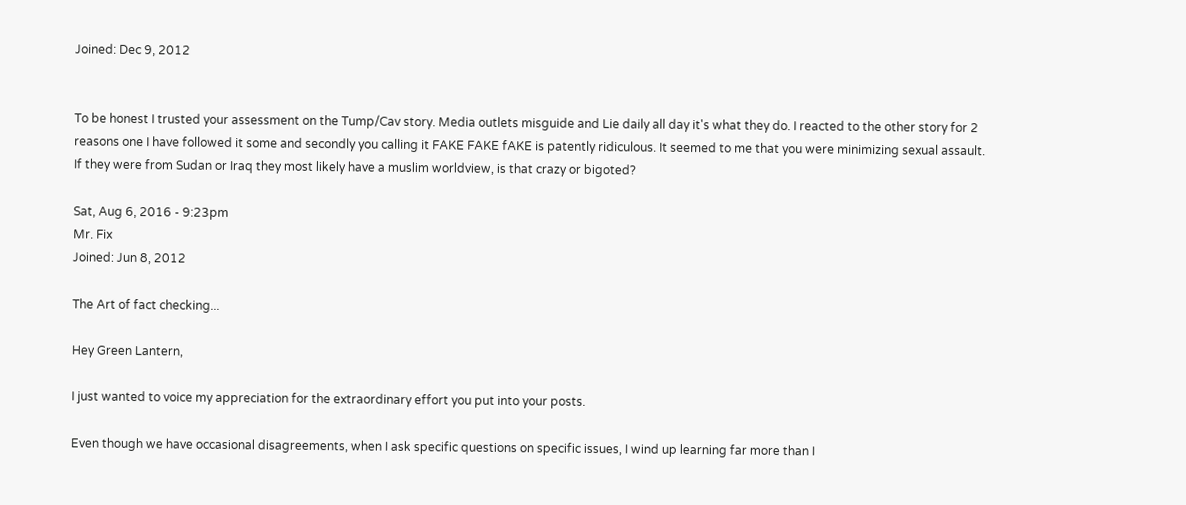Joined: Dec 9, 2012


To be honest I trusted your assessment on the Tump/Cav story. Media outlets misguide and Lie daily all day it's what they do. I reacted to the other story for 2 reasons one I have followed it some and secondly you calling it FAKE FAKE fAKE is patently ridiculous. It seemed to me that you were minimizing sexual assault. If they were from Sudan or Iraq they most likely have a muslim worldview, is that crazy or bigoted?

Sat, Aug 6, 2016 - 9:23pm
Mr. Fix
Joined: Jun 8, 2012

The Art of fact checking...

Hey Green Lantern,

I just wanted to voice my appreciation for the extraordinary effort you put into your posts.

Even though we have occasional disagreements, when I ask specific questions on specific issues, I wind up learning far more than I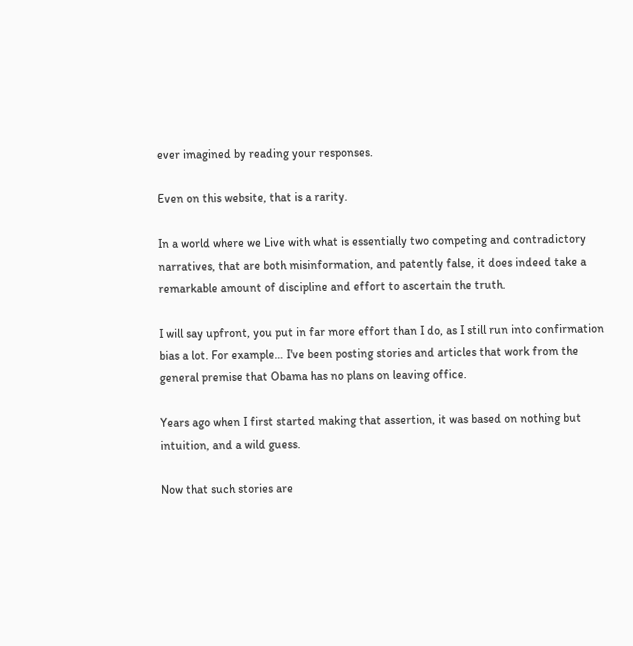ever imagined by reading your responses.

Even on this website, that is a rarity.

In a world where we Live with what is essentially two competing and contradictory narratives, that are both misinformation, and patently false, it does indeed take a remarkable amount of discipline and effort to ascertain the truth.

I will say upfront, you put in far more effort than I do, as I still run into confirmation bias a lot. For example… I've been posting stories and articles that work from the general premise that Obama has no plans on leaving office.

Years ago when I first started making that assertion, it was based on nothing but intuition, and a wild guess.

Now that such stories are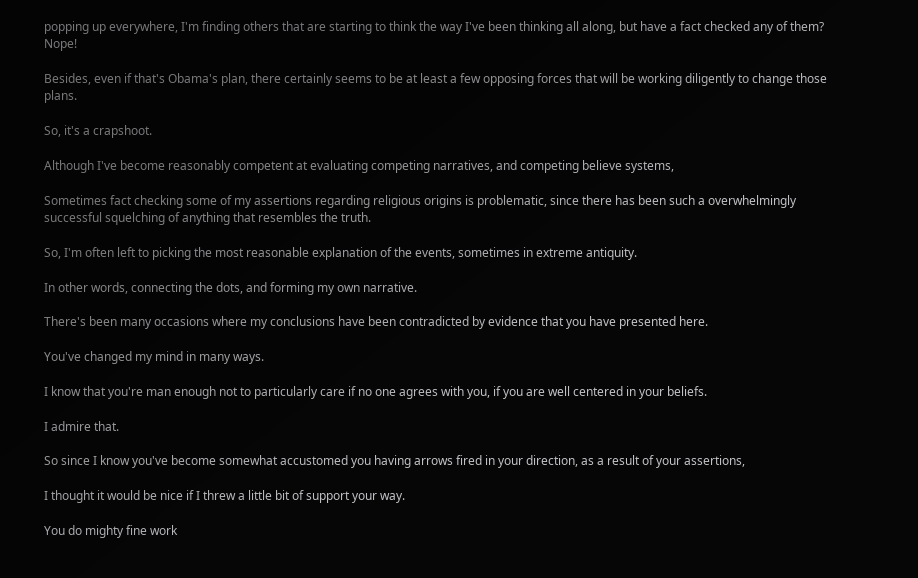popping up everywhere, I'm finding others that are starting to think the way I've been thinking all along, but have a fact checked any of them? Nope!

Besides, even if that's Obama's plan, there certainly seems to be at least a few opposing forces that will be working diligently to change those plans.

So, it's a crapshoot.

Although I've become reasonably competent at evaluating competing narratives, and competing believe systems,

Sometimes fact checking some of my assertions regarding religious origins is problematic, since there has been such a overwhelmingly successful squelching of anything that resembles the truth.

So, I'm often left to picking the most reasonable explanation of the events, sometimes in extreme antiquity.

In other words, connecting the dots, and forming my own narrative.

There's been many occasions where my conclusions have been contradicted by evidence that you have presented here.

You've changed my mind in many ways.

I know that you're man enough not to particularly care if no one agrees with you, if you are well centered in your beliefs.

I admire that.

So since I know you've become somewhat accustomed you having arrows fired in your direction, as a result of your assertions,

I thought it would be nice if I threw a little bit of support your way.

You do mighty fine work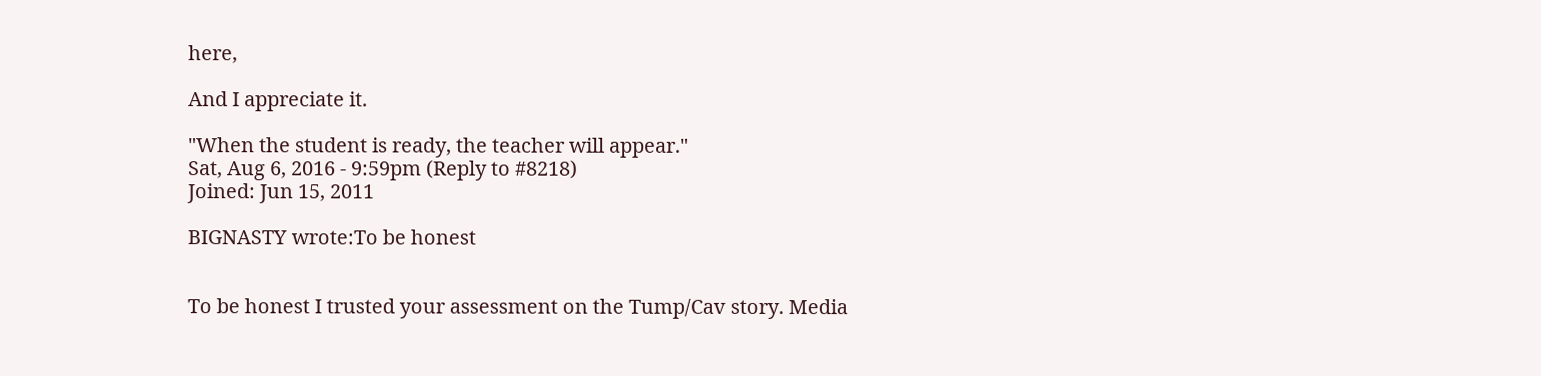here,

And I appreciate it.

"When the student is ready, the teacher will appear."
Sat, Aug 6, 2016 - 9:59pm (Reply to #8218)
Joined: Jun 15, 2011

BIGNASTY wrote:To be honest


To be honest I trusted your assessment on the Tump/Cav story. Media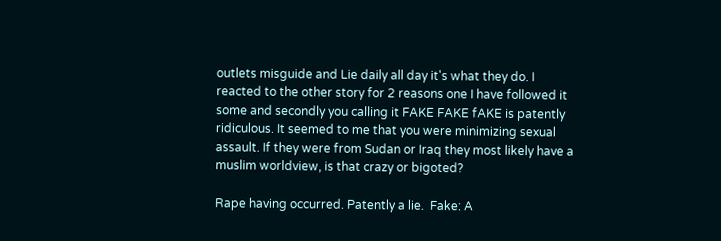outlets misguide and Lie daily all day it's what they do. I reacted to the other story for 2 reasons one I have followed it some and secondly you calling it FAKE FAKE fAKE is patently ridiculous. It seemed to me that you were minimizing sexual assault. If they were from Sudan or Iraq they most likely have a muslim worldview, is that crazy or bigoted?

Rape having occurred. Patently a lie.  Fake: A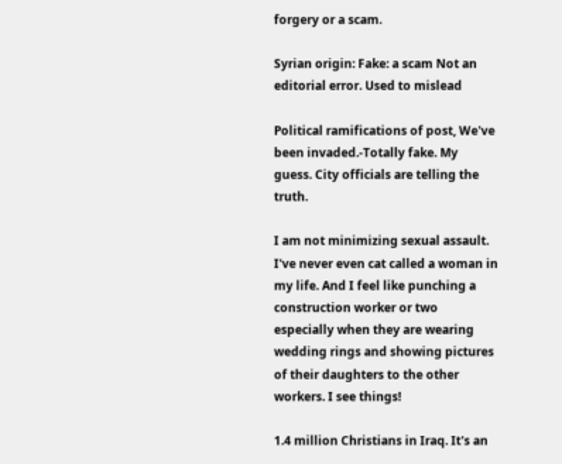forgery or a scam.

Syrian origin: Fake: a scam Not an editorial error. Used to mislead

Political ramifications of post, We've been invaded.-Totally fake. My guess. City officials are telling the truth.

I am not minimizing sexual assault. I've never even cat called a woman in my life. And I feel like punching a construction worker or two especially when they are wearing wedding rings and showing pictures of their daughters to the other workers. I see things!

1.4 million Christians in Iraq. It's an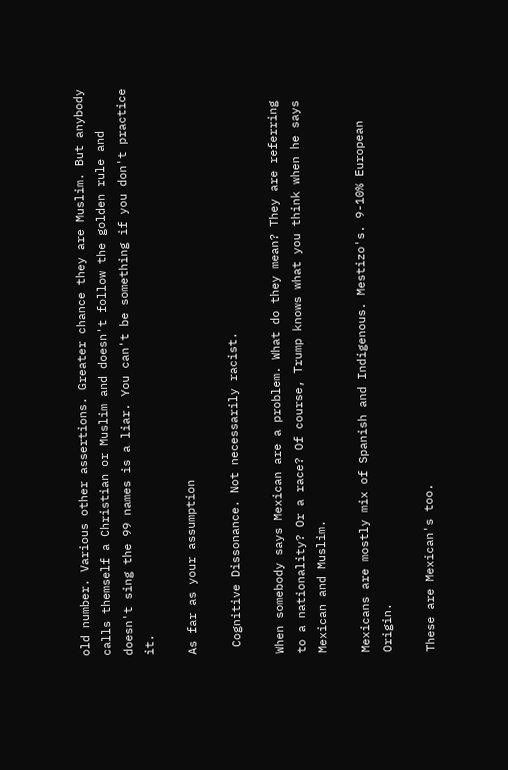old number. Various other assertions. Greater chance they are Muslim. But anybody calls themself a Christian or Muslim and doesn't follow the golden rule and doesn't sing the 99 names is a liar. You can't be something if you don't practice it.

As far as your assumption

 Cognitive Dissonance. Not necessarily racist.

When somebody says Mexican are a problem. What do they mean? They are referring to a nationality? Or a race? Of course, Trump knows what you think when he says Mexican and Muslim.

Mexicans are mostly mix of Spanish and Indigenous. Mestizo's. 9-10% European Origin.

These are Mexican's too.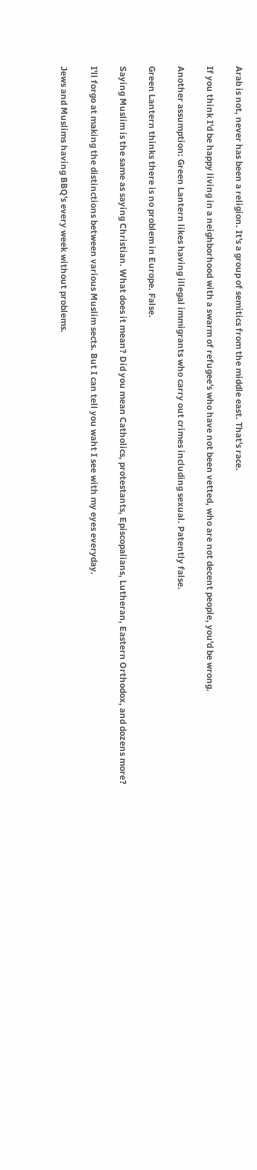Arab is not, never has been a religion. It's a group of semitics from the middle east. That's race.

If you think I'd be happy living in a neighborhood with a swarm of refugee's who have not been vetted, who are not decent people, you'd be wrong.

Another assumption: Green Lantern likes having illegal immigrants who carry out crimes including sexual. Patently false.

Green Lantern thinks there is no problem in Europe. False.

Saying Muslim is the same as saying Christian. What does it mean? Did you mean Catholics, protestants, Episcopalians, Lutheran, Eastern Orthodox, and dozens more?

I'll forgo at making the distinctions between various Muslim sects. But I can tell you waht I see with my eyes everyday.

Jews and Muslims having BBQ's every week without problems.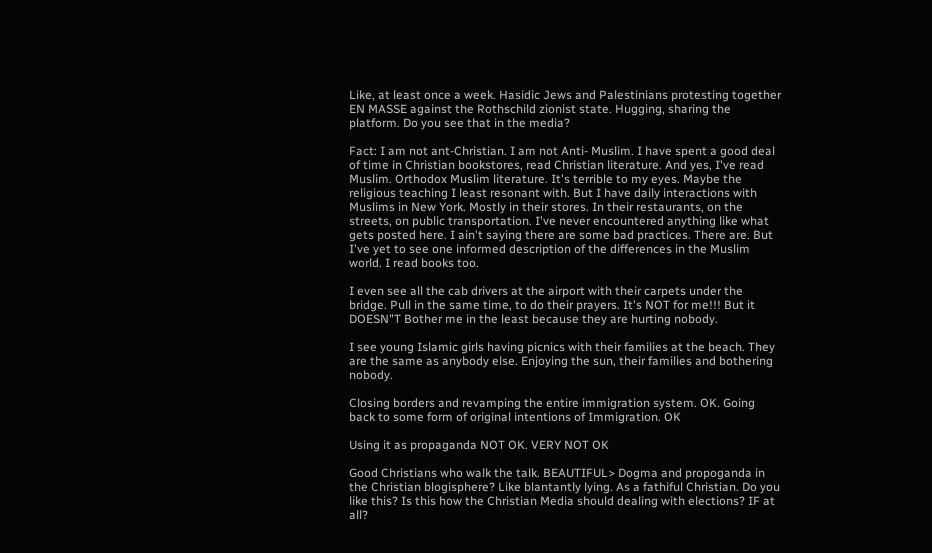Like, at least once a week. Hasidic Jews and Palestinians protesting together EN MASSE against the Rothschild zionist state. Hugging, sharing the platform. Do you see that in the media?

Fact: I am not ant-Christian. I am not Anti- Muslim. I have spent a good deal of time in Christian bookstores, read Christian literature. And yes, I've read Muslim. Orthodox Muslim literature. It's terrible to my eyes. Maybe the religious teaching I least resonant with. But I have daily interactions with Muslims in New York. Mostly in their stores. In their restaurants, on the streets, on public transportation. I've never encountered anything like what gets posted here. I ain't saying there are some bad practices. There are. But I've yet to see one informed description of the differences in the Muslim world. I read books too.

I even see all the cab drivers at the airport with their carpets under the bridge. Pull in the same time, to do their prayers. It's NOT for me!!! But it DOESN"T Bother me in the least because they are hurting nobody.

I see young Islamic girls having picnics with their families at the beach. They are the same as anybody else. Enjoying the sun, their families and bothering nobody.

Closing borders and revamping the entire immigration system. OK. Going back to some form of original intentions of Immigration. OK

Using it as propaganda NOT OK. VERY NOT OK

Good Christians who walk the talk. BEAUTIFUL> Dogma and propoganda in the Christian blogisphere? Like blantantly lying. As a fathiful Christian. Do you like this? Is this how the Christian Media should dealing with elections? IF at all?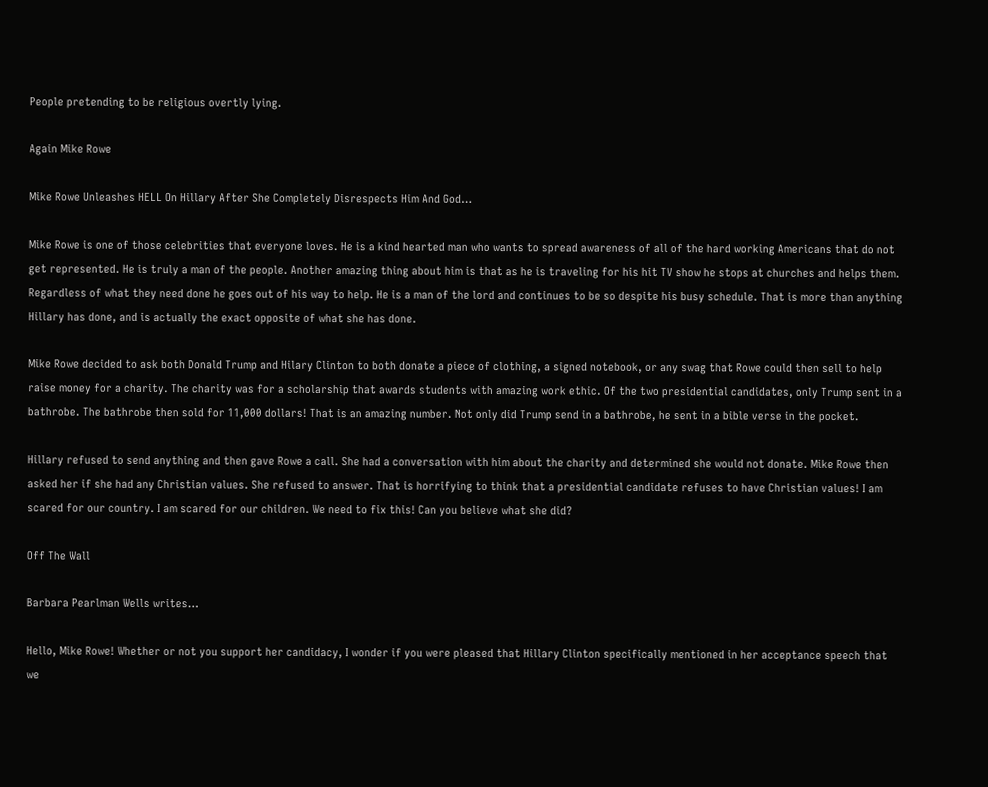People pretending to be religious overtly lying.

Again Mike Rowe

Mike Rowe Unleashes HELL On Hillary After She Completely Disrespects Him And God…

Mike Rowe is one of those celebrities that everyone loves. He is a kind hearted man who wants to spread awareness of all of the hard working Americans that do not get represented. He is truly a man of the people. Another amazing thing about him is that as he is traveling for his hit TV show he stops at churches and helps them. Regardless of what they need done he goes out of his way to help. He is a man of the lord and continues to be so despite his busy schedule. That is more than anything Hillary has done, and is actually the exact opposite of what she has done.

Mike Rowe decided to ask both Donald Trump and Hilary Clinton to both donate a piece of clothing, a signed notebook, or any swag that Rowe could then sell to help raise money for a charity. The charity was for a scholarship that awards students with amazing work ethic. Of the two presidential candidates, only Trump sent in a bathrobe. The bathrobe then sold for 11,000 dollars! That is an amazing number. Not only did Trump send in a bathrobe, he sent in a bible verse in the pocket.

Hillary refused to send anything and then gave Rowe a call. She had a conversation with him about the charity and determined she would not donate. Mike Rowe then asked her if she had any Christian values. She refused to answer. That is horrifying to think that a presidential candidate refuses to have Christian values! I am scared for our country. I am scared for our children. We need to fix this! Can you believe what she did?

Off The Wall

Barbara Pearlman Wells writes…

Hello, Mike Rowe! Whether or not you support her candidacy, I wonder if you were pleased that Hillary Clinton specifically mentioned in her acceptance speech that we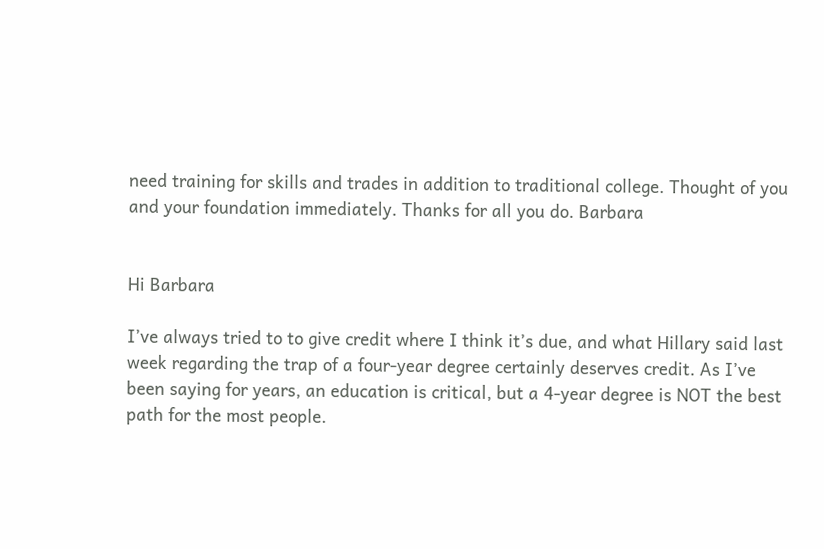need training for skills and trades in addition to traditional college. Thought of you and your foundation immediately. Thanks for all you do. Barbara


Hi Barbara

I’ve always tried to to give credit where I think it’s due, and what Hillary said last week regarding the trap of a four-year degree certainly deserves credit. As I’ve been saying for years, an education is critical, but a 4-year degree is NOT the best path for the most people.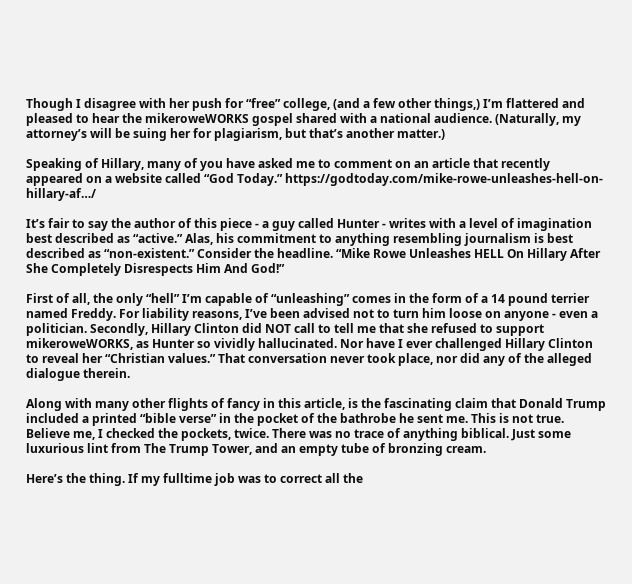Though I disagree with her push for “free” college, (and a few other things,) I’m flattered and pleased to hear the mikeroweWORKS gospel shared with a national audience. (Naturally, my attorney’s will be suing her for plagiarism, but that’s another matter.)

Speaking of Hillary, many of you have asked me to comment on an article that recently appeared on a website called “God Today.” https://godtoday.com/mike-rowe-unleashes-hell-on-hillary-af…/

It’s fair to say the author of this piece - a guy called Hunter - writes with a level of imagination best described as “active.” Alas, his commitment to anything resembling journalism is best described as “non-existent.” Consider the headline. “Mike Rowe Unleashes HELL On Hillary After She Completely Disrespects Him And God!”

First of all, the only “hell” I’m capable of “unleashing” comes in the form of a 14 pound terrier named Freddy. For liability reasons, I’ve been advised not to turn him loose on anyone - even a politician. Secondly, Hillary Clinton did NOT call to tell me that she refused to support mikeroweWORKS, as Hunter so vividly hallucinated. Nor have I ever challenged Hillary Clinton to reveal her “Christian values.” That conversation never took place, nor did any of the alleged dialogue therein.

Along with many other flights of fancy in this article, is the fascinating claim that Donald Trump included a printed “bible verse” in the pocket of the bathrobe he sent me. This is not true. Believe me, I checked the pockets, twice. There was no trace of anything biblical. Just some luxurious lint from The Trump Tower, and an empty tube of bronzing cream.

Here’s the thing. If my fulltime job was to correct all the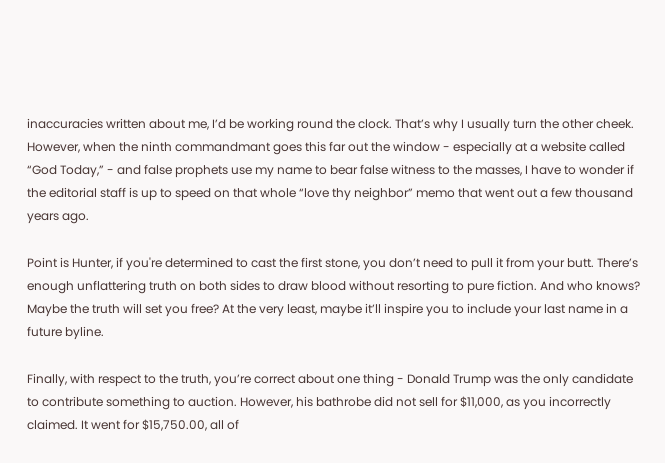inaccuracies written about me, I’d be working round the clock. That’s why I usually turn the other cheek. However, when the ninth commandmant goes this far out the window - especially at a website called “God Today,” - and false prophets use my name to bear false witness to the masses, I have to wonder if the editorial staff is up to speed on that whole “love thy neighbor” memo that went out a few thousand years ago.

Point is Hunter, if you're determined to cast the first stone, you don’t need to pull it from your butt. There’s enough unflattering truth on both sides to draw blood without resorting to pure fiction. And who knows? Maybe the truth will set you free? At the very least, maybe it’ll inspire you to include your last name in a future byline.

Finally, with respect to the truth, you’re correct about one thing - Donald Trump was the only candidate to contribute something to auction. However, his bathrobe did not sell for $11,000, as you incorrectly claimed. It went for $15,750.00, all of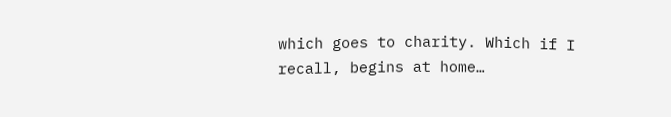which goes to charity. Which if I recall, begins at home…